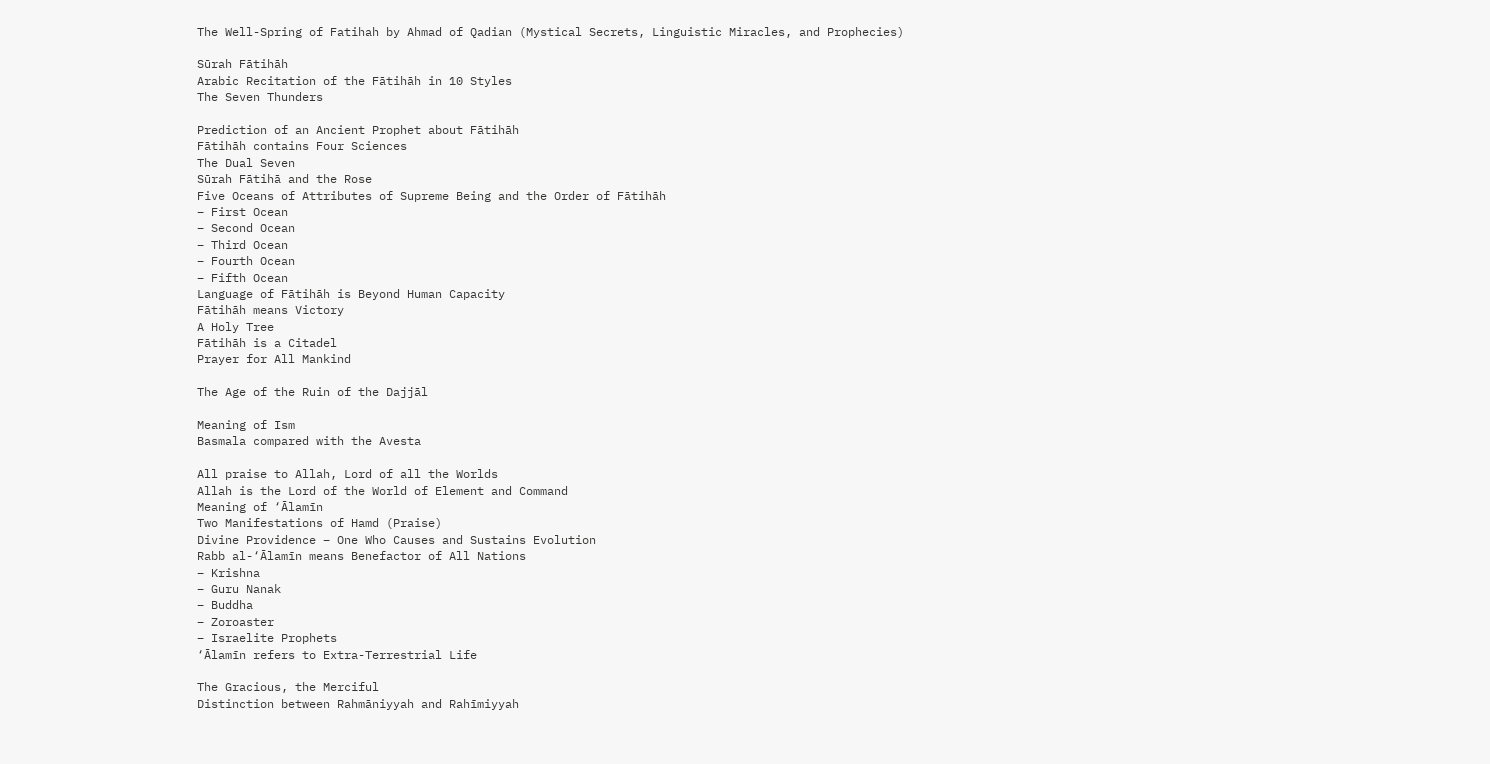The Well-Spring of Fatihah by Ahmad of Qadian (Mystical Secrets, Linguistic Miracles, and Prophecies)

Sūrah Fātihāh
Arabic Recitation of the Fātihāh in 10 Styles
The Seven Thunders

Prediction of an Ancient Prophet about Fātihāh
Fātihāh contains Four Sciences
The Dual Seven
Sūrah Fātihā and the Rose
Five Oceans of Attributes of Supreme Being and the Order of Fātihāh
– First Ocean
– Second Ocean
– Third Ocean
– Fourth Ocean
– Fifth Ocean
Language of Fātihāh is Beyond Human Capacity
Fātihāh means Victory
A Holy Tree
Fātihāh is a Citadel
Prayer for All Mankind

The Age of the Ruin of the Dajjāl

Meaning of Ism
Basmala compared with the Avesta

All praise to Allah, Lord of all the Worlds
Allah is the Lord of the World of Element and Command
Meaning of ‘Ālamīn
Two Manifestations of Hamd (Praise)
Divine Providence – One Who Causes and Sustains Evolution
Rabb al-‘Ālamīn means Benefactor of All Nations
– Krishna
– Guru Nanak
– Buddha
– Zoroaster
– Israelite Prophets
‘Ālamīn refers to Extra-Terrestrial Life

The Gracious, the Merciful
Distinction between Rahmāniyyah and Rahīmiyyah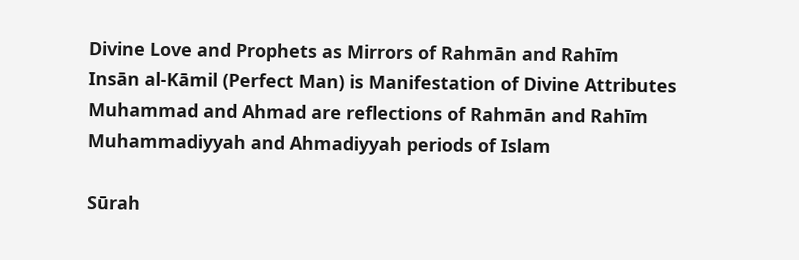Divine Love and Prophets as Mirrors of Rahmān and Rahīm
Insān al-Kāmil (Perfect Man) is Manifestation of Divine Attributes
Muhammad and Ahmad are reflections of Rahmān and Rahīm
Muhammadiyyah and Ahmadiyyah periods of Islam

Sūrah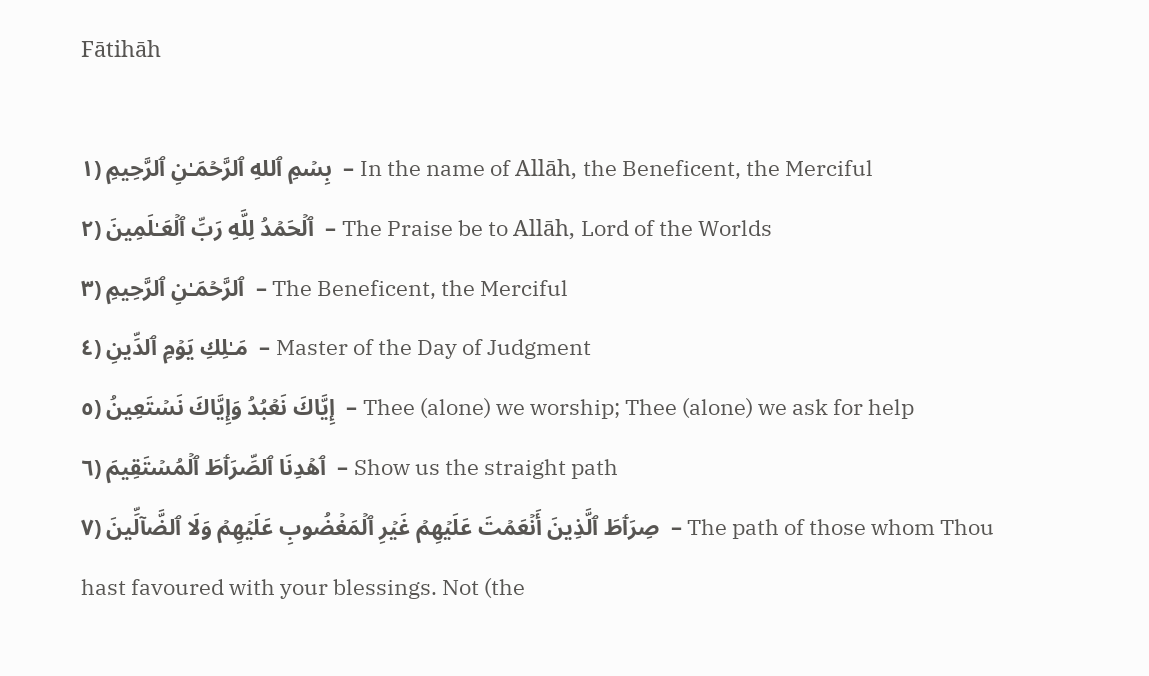Fātihāh

بِسۡمِ ٱللهِ ٱلرَّحۡمَـٰنِ ٱلرَّحِيمِ (١  – In the name of Allāh, the Beneficent, the Merciful
ٱلۡحَمۡدُ لِلَّهِ رَبِّ ٱلۡعَـٰلَمِينَ (٢  – The Praise be to Allāh, Lord of the Worlds
ٱلرَّحۡمَـٰنِ ٱلرَّحِيمِ (٣  – The Beneficent, the Merciful
مَـٰلِكِ يَوۡمِ ٱلدِّينِ (٤  – Master of the Day of Judgment
إِيَّاكَ نَعۡبُدُ وَإِيَّاكَ نَسۡتَعِينُ (٥  – Thee (alone) we worship; Thee (alone) we ask for help
ٱهۡدِنَا ٱلصِّرَٲطَ ٱلۡمُسۡتَقِيمَ (٦  – Show us the straight path
صِرَٲطَ ٱلَّذِينَ أَنۡعَمۡتَ عَلَيۡهِمۡ غَيۡرِ ٱلۡمَغۡضُوبِ عَلَيۡهِمۡ وَلَا ٱلضَّآلِّينَ (٧  – The path of those whom Thou hast favoured with your blessings. Not (the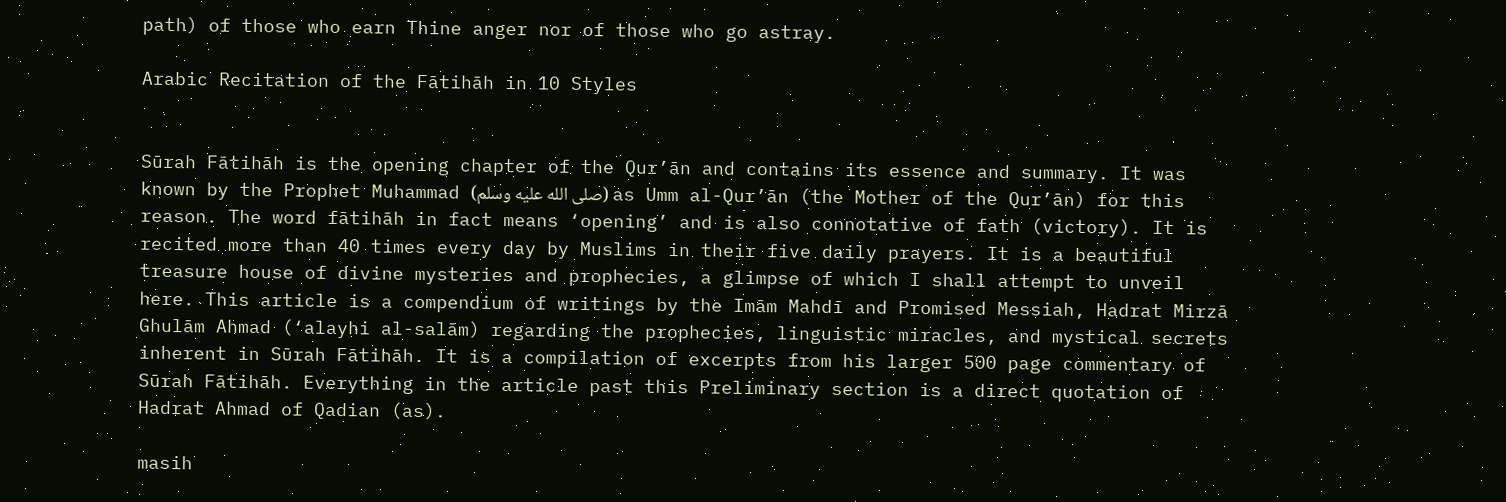path) of those who earn Thine anger nor of those who go astray.

Arabic Recitation of the Fātihāh in 10 Styles


Sūrah Fātihāh is the opening chapter of the Qur’ān and contains its essence and summary. It was known by the Prophet Muhammad (صلى الله عليه وسلم) as Umm al-Qur’ān (the Mother of the Qur’ān) for this reason. The word fātihāh in fact means ‘opening’ and is also connotative of fath (victory). It is recited more than 40 times every day by Muslims in their five daily prayers. It is a beautiful treasure house of divine mysteries and prophecies, a glimpse of which I shall attempt to unveil here. This article is a compendium of writings by the Imām Mahdī and Promised Messiah, Hadrat Mirzā Ghulām Ahmad (‘alayhi al-salām) regarding the prophecies, linguistic miracles, and mystical secrets inherent in Sūrah Fātihāh. It is a compilation of excerpts from his larger 500 page commentary of Sūrah Fātihāh. Everything in the article past this Preliminary section is a direct quotation of Hadrat Ahmad of Qadian (as).

masih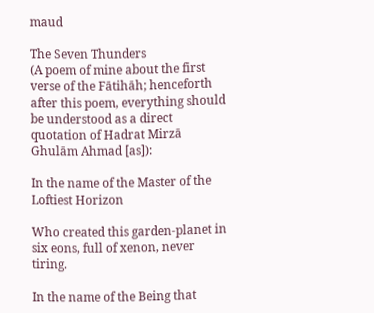maud

The Seven Thunders
(A poem of mine about the first verse of the Fātihāh; henceforth after this poem, everything should be understood as a direct quotation of Hadrat Mirzā Ghulām Ahmad [as]):

In the name of the Master of the Loftiest Horizon

Who created this garden-planet in six eons, full of xenon, never tiring.

In the name of the Being that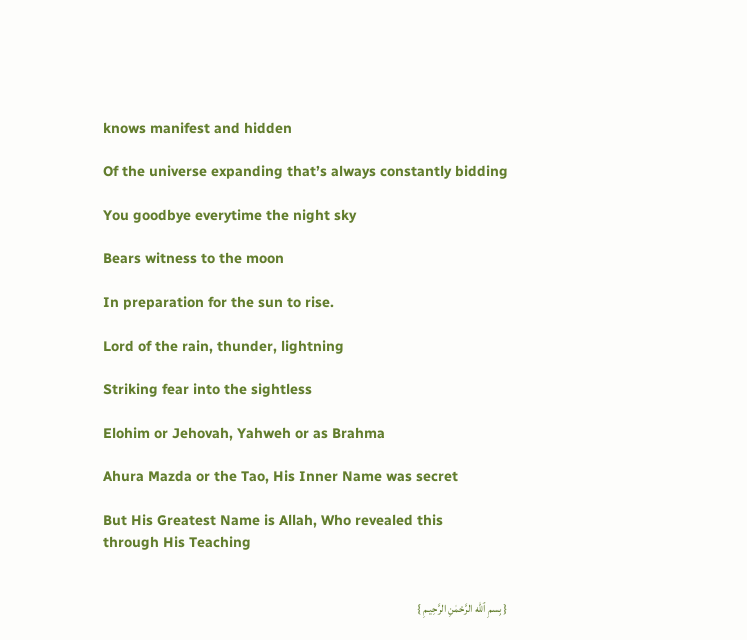knows manifest and hidden

Of the universe expanding that’s always constantly bidding

You goodbye everytime the night sky

Bears witness to the moon

In preparation for the sun to rise.

Lord of the rain, thunder, lightning

Striking fear into the sightless

Elohim or Jehovah, Yahweh or as Brahma

Ahura Mazda or the Tao, His Inner Name was secret

But His Greatest Name is Allah, Who revealed this
through His Teaching


{ بِسمِ ٱلله الرَّحْمٰنِ الرَّحِيـمِ }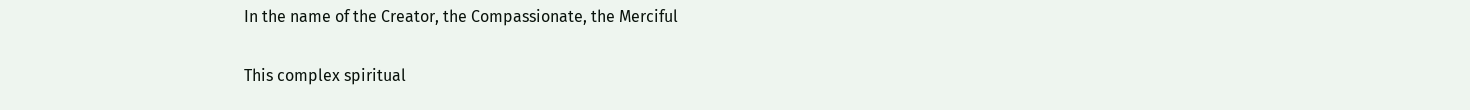In the name of the Creator, the Compassionate, the Merciful

This complex spiritual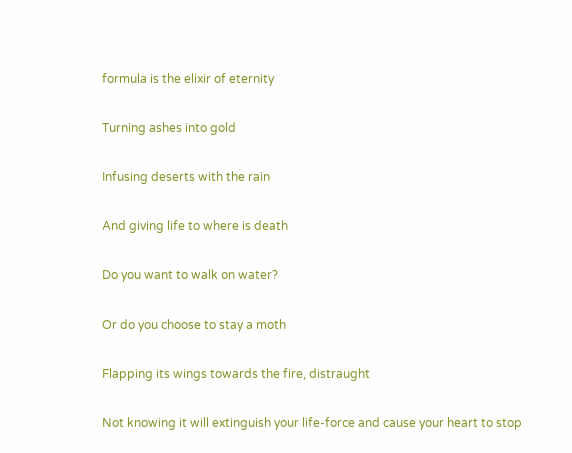formula is the elixir of eternity

Turning ashes into gold

Infusing deserts with the rain

And giving life to where is death

Do you want to walk on water?

Or do you choose to stay a moth

Flapping its wings towards the fire, distraught

Not knowing it will extinguish your life-force and cause your heart to stop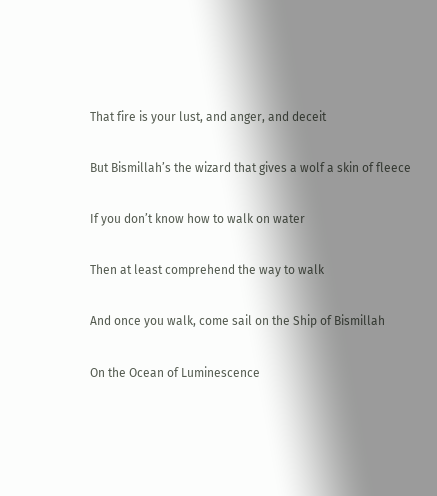That fire is your lust, and anger, and deceit

But Bismillah’s the wizard that gives a wolf a skin of fleece

If you don’t know how to walk on water

Then at least comprehend the way to walk

And once you walk, come sail on the Ship of Bismillah

On the Ocean of Luminescence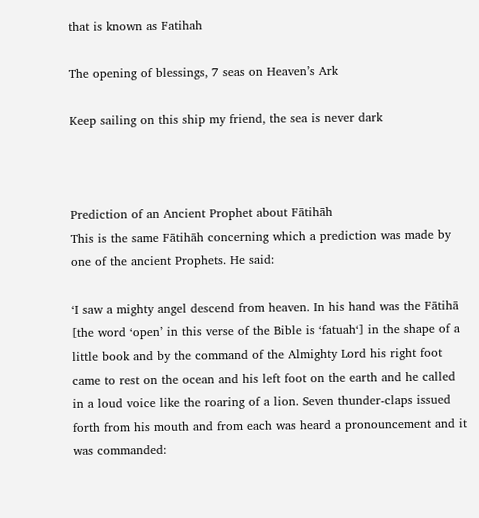that is known as Fatihah

The opening of blessings, 7 seas on Heaven’s Ark

Keep sailing on this ship my friend, the sea is never dark



Prediction of an Ancient Prophet about Fātihāh
This is the same Fātihāh concerning which a prediction was made by one of the ancient Prophets. He said:

‘I saw a mighty angel descend from heaven. In his hand was the Fātihā [the word ‘open’ in this verse of the Bible is ‘fatuah‘] in the shape of a little book and by the command of the Almighty Lord his right foot came to rest on the ocean and his left foot on the earth and he called in a loud voice like the roaring of a lion. Seven thunder-claps issued forth from his mouth and from each was heard a pronouncement and it was commanded: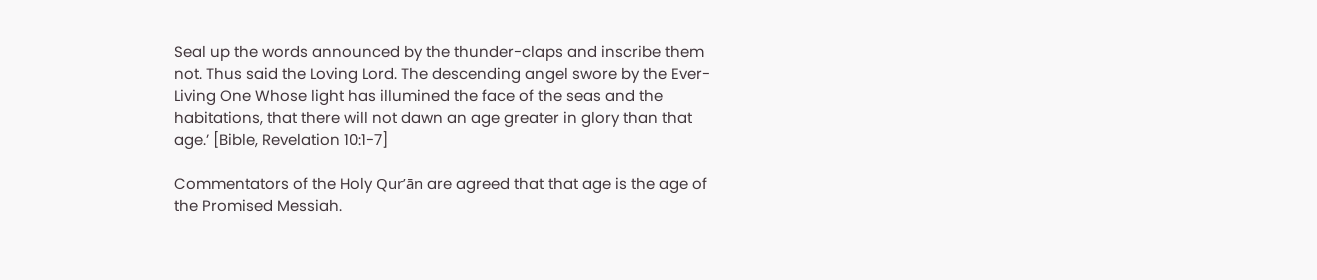Seal up the words announced by the thunder-claps and inscribe them not. Thus said the Loving Lord. The descending angel swore by the Ever-Living One Whose light has illumined the face of the seas and the habitations, that there will not dawn an age greater in glory than that age.’ [Bible, Revelation 10:1-7]

Commentators of the Holy Qur’ān are agreed that that age is the age of the Promised Messiah.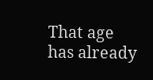That age has already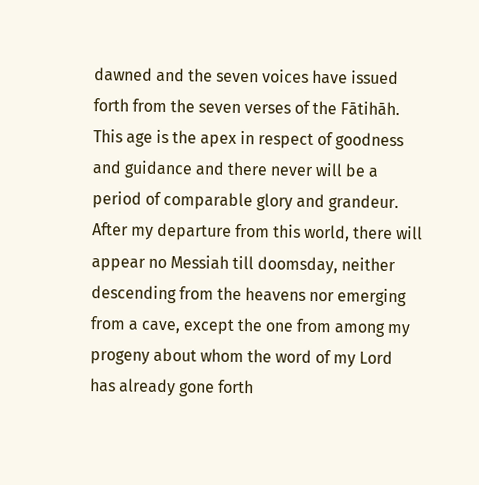dawned and the seven voices have issued forth from the seven verses of the Fātihāh. This age is the apex in respect of goodness and guidance and there never will be a period of comparable glory and grandeur. After my departure from this world, there will appear no Messiah till doomsday, neither descending from the heavens nor emerging from a cave, except the one from among my progeny about whom the word of my Lord has already gone forth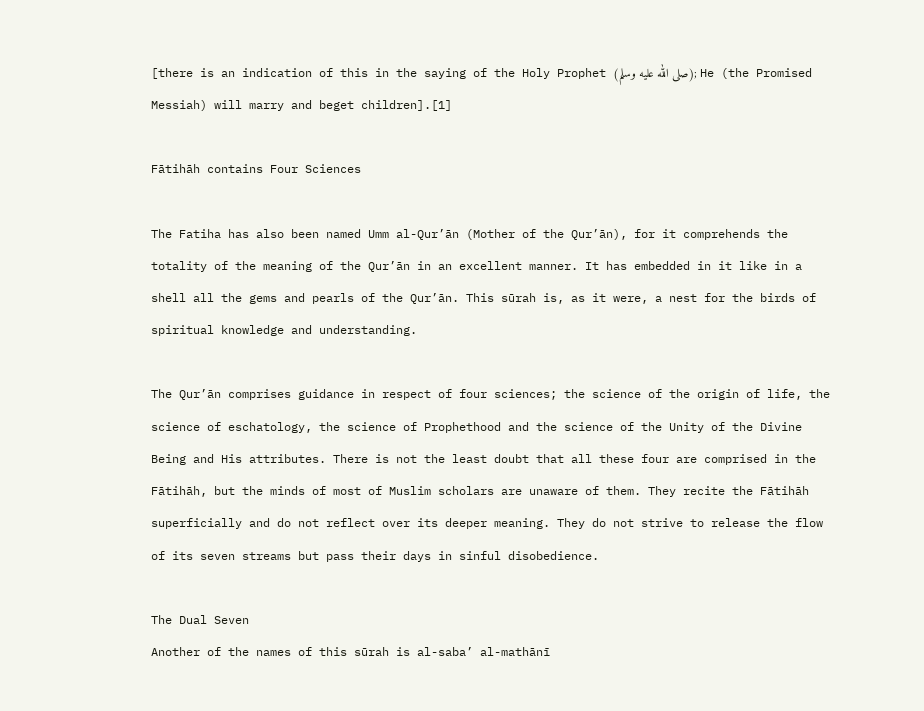[there is an indication of this in the saying of the Holy Prophet (صلى الله عليه وسلم); He (the Promised Messiah) will marry and beget children].[1]

Fātihāh contains Four Sciences

The Fatiha has also been named Umm al-Qur’ān (Mother of the Qur’ān), for it comprehends the totality of the meaning of the Qur’ān in an excellent manner. It has embedded in it like in a shell all the gems and pearls of the Qur’ān. This sūrah is, as it were, a nest for the birds of spiritual knowledge and understanding.

The Qur’ān comprises guidance in respect of four sciences; the science of the origin of life, the science of eschatology, the science of Prophethood and the science of the Unity of the Divine Being and His attributes. There is not the least doubt that all these four are comprised in the Fātihāh, but the minds of most of Muslim scholars are unaware of them. They recite the Fātihāh superficially and do not reflect over its deeper meaning. They do not strive to release the flow of its seven streams but pass their days in sinful disobedience.

The Dual Seven
Another of the names of this sūrah is al-saba’ al-mathānī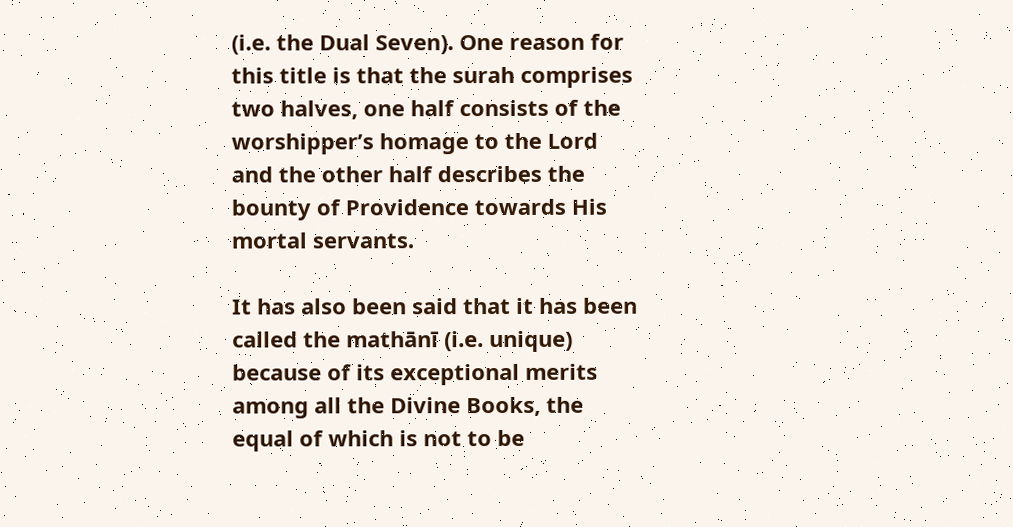(i.e. the Dual Seven). One reason for this title is that the surah comprises two halves, one half consists of the worshipper’s homage to the Lord and the other half describes the bounty of Providence towards His mortal servants.

It has also been said that it has been called the mathānī (i.e. unique) because of its exceptional merits among all the Divine Books, the equal of which is not to be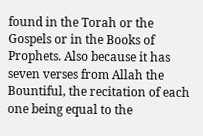found in the Torah or the Gospels or in the Books of Prophets. Also because it has seven verses from Allah the Bountiful, the recitation of each one being equal to the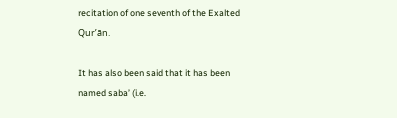recitation of one seventh of the Exalted Qur’ān.

It has also been said that it has been named saba’ (i.e.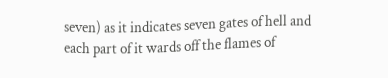seven) as it indicates seven gates of hell and each part of it wards off the flames of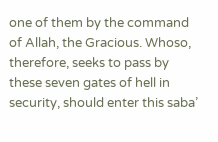one of them by the command of Allah, the Gracious. Whoso, therefore, seeks to pass by these seven gates of hell in security, should enter this saba’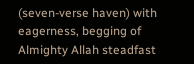(seven-verse haven) with eagerness, begging of Almighty Allah steadfast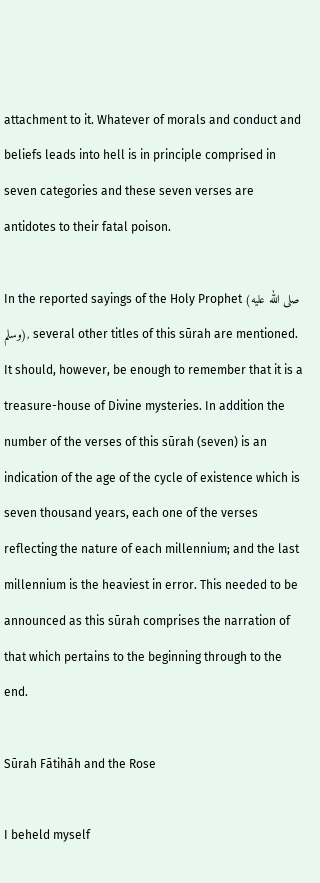attachment to it. Whatever of morals and conduct and beliefs leads into hell is in principle comprised in seven categories and these seven verses are antidotes to their fatal poison.

In the reported sayings of the Holy Prophet (صلى الله عليه وسلم), several other titles of this sūrah are mentioned. It should, however, be enough to remember that it is a treasure-house of Divine mysteries. In addition the number of the verses of this sūrah (seven) is an indication of the age of the cycle of existence which is seven thousand years, each one of the verses reflecting the nature of each millennium; and the last millennium is the heaviest in error. This needed to be announced as this sūrah comprises the narration of that which pertains to the beginning through to the end.

Sūrah Fātihāh and the Rose

I beheld myself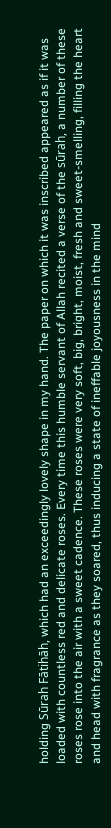holding Sūrah Fātihāh, which had an exceedingly lovely shape in my hand. The paper on which it was inscribed appeared as if it was loaded with countless red and delicate roses. Every time this humble servant of Allah recited a verse of the sūrah, a number of these roses rose into the air with a sweet cadence. These roses were very soft, big, bright, moist, fresh and sweet-smelling, filling the heart and head with fragrance as they soared, thus inducing a state of ineffable joyousness in the mind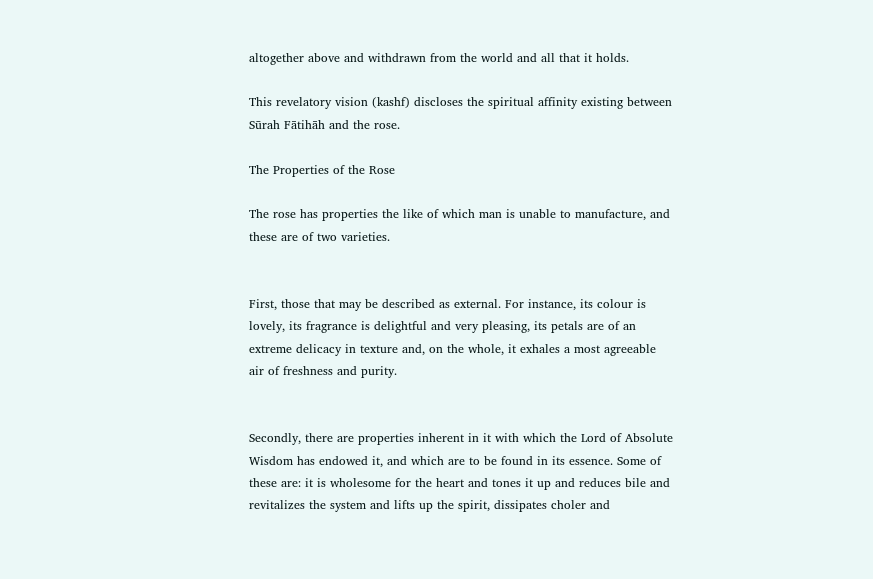altogether above and withdrawn from the world and all that it holds.

This revelatory vision (kashf) discloses the spiritual affinity existing between Sūrah Fātihāh and the rose.

The Properties of the Rose

The rose has properties the like of which man is unable to manufacture, and these are of two varieties.


First, those that may be described as external. For instance, its colour is lovely, its fragrance is delightful and very pleasing, its petals are of an extreme delicacy in texture and, on the whole, it exhales a most agreeable air of freshness and purity.


Secondly, there are properties inherent in it with which the Lord of Absolute Wisdom has endowed it, and which are to be found in its essence. Some of these are: it is wholesome for the heart and tones it up and reduces bile and revitalizes the system and lifts up the spirit, dissipates choler and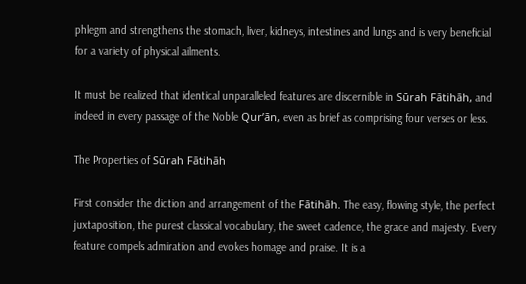phlegm and strengthens the stomach, liver, kidneys, intestines and lungs and is very beneficial for a variety of physical ailments.

It must be realized that identical unparalleled features are discernible in Sūrah Fātihāh, and indeed in every passage of the Noble Qur’ān, even as brief as comprising four verses or less.

The Properties of Sūrah Fātihāh

First consider the diction and arrangement of the Fātihāh. The easy, flowing style, the perfect juxtaposition, the purest classical vocabulary, the sweet cadence, the grace and majesty. Every feature compels admiration and evokes homage and praise. It is a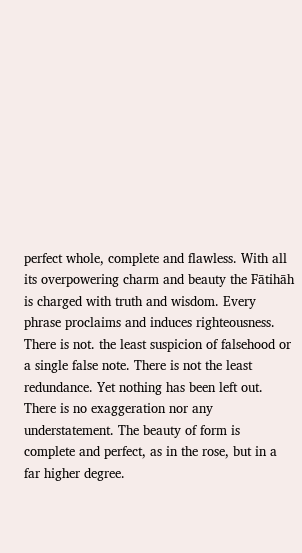perfect whole, complete and flawless. With all its overpowering charm and beauty the Fātihāh is charged with truth and wisdom. Every phrase proclaims and induces righteousness. There is not. the least suspicion of falsehood or a single false note. There is not the least redundance. Yet nothing has been left out. There is no exaggeration nor any understatement. The beauty of form is complete and perfect, as in the rose, but in a far higher degree.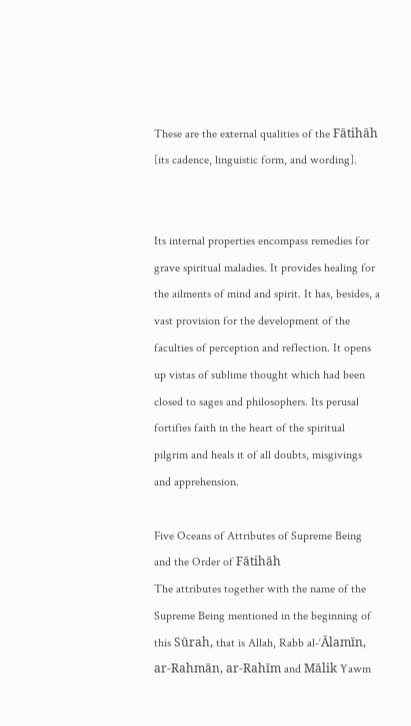These are the external qualities of the Fātihāh [its cadence, linguistic form, and wording].


Its internal properties encompass remedies for grave spiritual maladies. It provides healing for the ailments of mind and spirit. It has, besides, a vast provision for the development of the faculties of perception and reflection. It opens up vistas of sublime thought which had been closed to sages and philosophers. Its perusal fortifies faith in the heart of the spiritual pilgrim and heals it of all doubts, misgivings and apprehension.

Five Oceans of Attributes of Supreme Being and the Order of Fātihāh
The attributes together with the name of the Supreme Being mentioned in the beginning of this Sūrah, that is Allah, Rabb al-‘Ālamīn, ar-Rahmān, ar-Rahīm and Mālik Yawm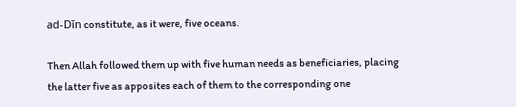ad-Dīn constitute, as it were, five oceans.

Then Allah followed them up with five human needs as beneficiaries, placing the latter five as apposites each of them to the corresponding one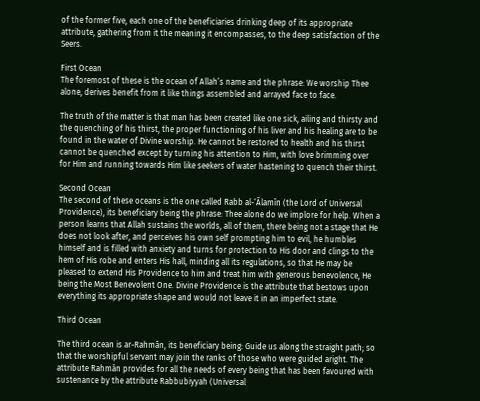of the former five, each one of the beneficiaries drinking deep of its appropriate attribute, gathering from it the meaning it encompasses, to the deep satisfaction of the Seers.

First Ocean
The foremost of these is the ocean of Allah’s name and the phrase: We worship Thee alone, derives benefit from it like things assembled and arrayed face to face.

The truth of the matter is that man has been created like one sick, ailing and thirsty and the quenching of his thirst, the proper functioning of his liver and his healing are to be found in the water of Divine worship. He cannot be restored to health and his thirst cannot be quenched except by turning his attention to Him, with love brimming over for Him and running towards Him like seekers of water hastening to quench their thirst.

Second Ocean
The second of these oceans is the one called Rabb al-‘Ālamīn (the Lord of Universal Providence), its beneficiary being the phrase: Thee alone do we implore for help. When a person learns that Allah sustains the worlds, all of them, there being not a stage that He does not look after, and perceives his own self prompting him to evil, he humbles himself and is filled with anxiety and turns for protection to His door and clings to the hem of His robe and enters His hall, minding all its regulations, so that He may be pleased to extend His Providence to him and treat him with generous benevolence, He being the Most Benevolent One. Divine Providence is the attribute that bestows upon everything its appropriate shape and would not leave it in an imperfect state.

Third Ocean

The third ocean is ar-Rahmān, its beneficiary being: Guide us along the straight path; so that the worshipful servant may join the ranks of those who were guided aright. The attribute Rahmān provides for all the needs of every being that has been favoured with sustenance by the attribute Rabbubiyyah (Universal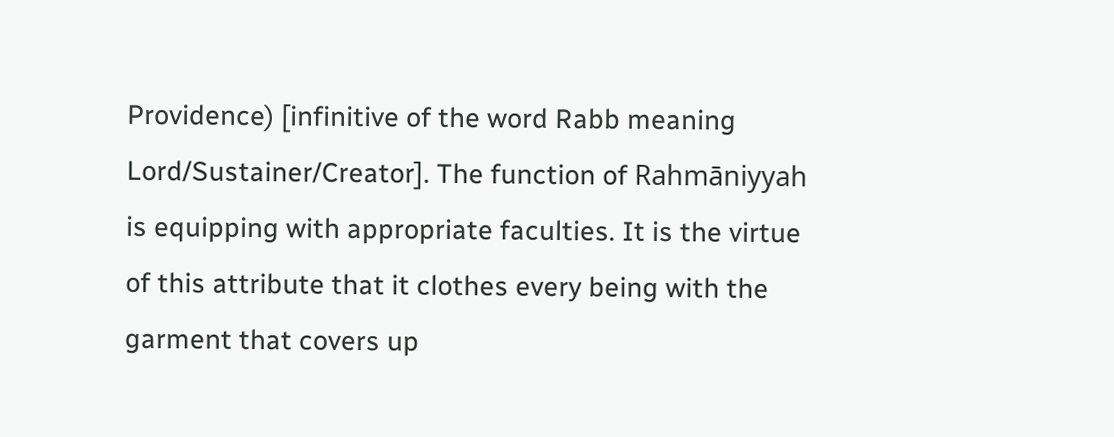Providence) [infinitive of the word Rabb meaning Lord/Sustainer/Creator]. The function of Rahmāniyyah is equipping with appropriate faculties. It is the virtue of this attribute that it clothes every being with the garment that covers up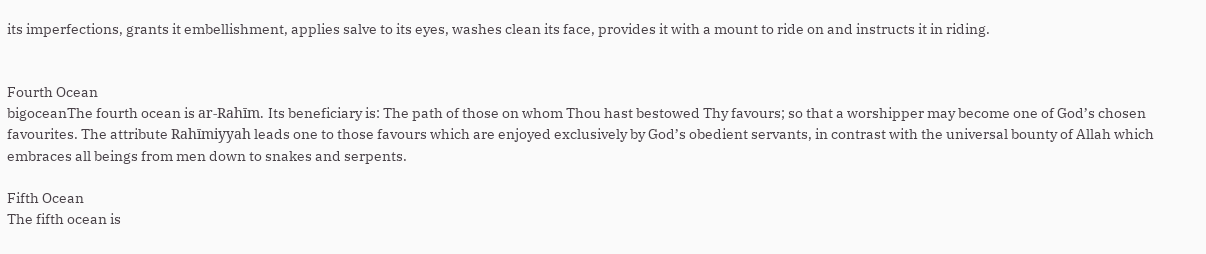its imperfections, grants it embellishment, applies salve to its eyes, washes clean its face, provides it with a mount to ride on and instructs it in riding.


Fourth Ocean
bigoceanThe fourth ocean is ar-Rahīm. Its beneficiary is: The path of those on whom Thou hast bestowed Thy favours; so that a worshipper may become one of God’s chosen favourites. The attribute Rahīmiyyah leads one to those favours which are enjoyed exclusively by God’s obedient servants, in contrast with the universal bounty of Allah which embraces all beings from men down to snakes and serpents.

Fifth Ocean
The fifth ocean is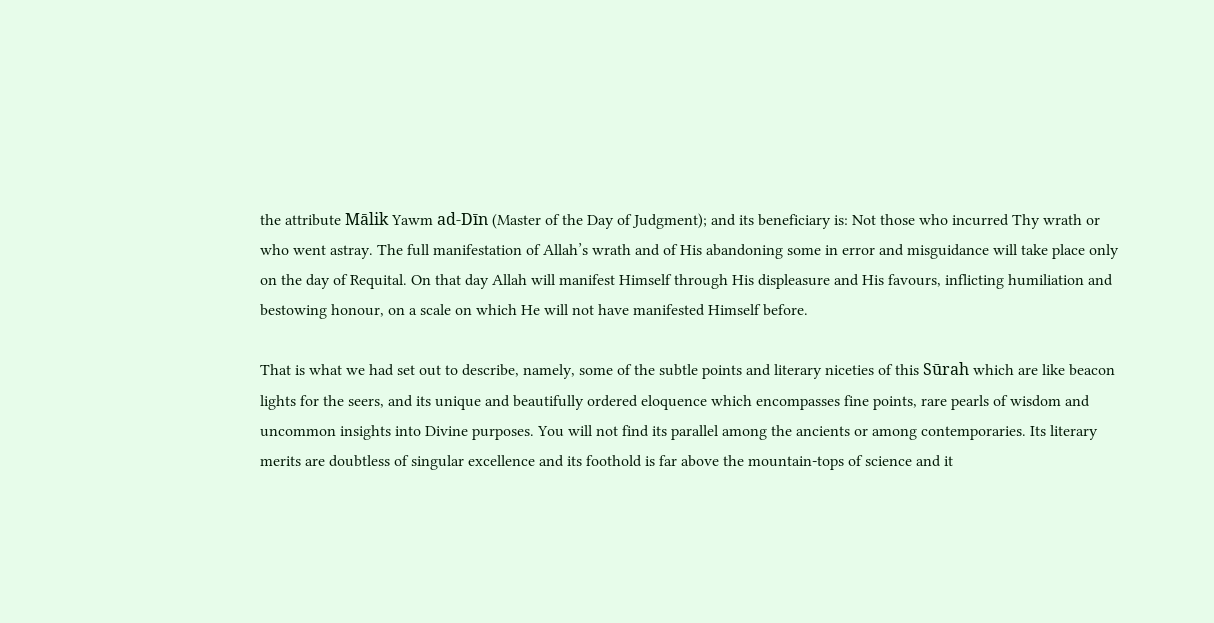the attribute Mālik Yawm ad-Dīn (Master of the Day of Judgment); and its beneficiary is: Not those who incurred Thy wrath or who went astray. The full manifestation of Allah’s wrath and of His abandoning some in error and misguidance will take place only on the day of Requital. On that day Allah will manifest Himself through His displeasure and His favours, inflicting humiliation and bestowing honour, on a scale on which He will not have manifested Himself before.

That is what we had set out to describe, namely, some of the subtle points and literary niceties of this Sūrah which are like beacon lights for the seers, and its unique and beautifully ordered eloquence which encompasses fine points, rare pearls of wisdom and uncommon insights into Divine purposes. You will not find its parallel among the ancients or among contemporaries. Its literary merits are doubtless of singular excellence and its foothold is far above the mountain-tops of science and it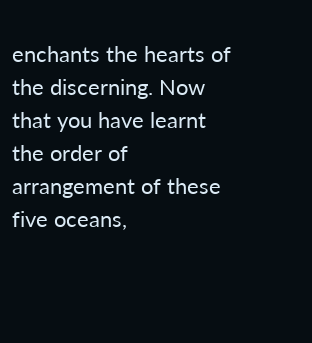enchants the hearts of the discerning. Now that you have learnt the order of arrangement of these five oceans,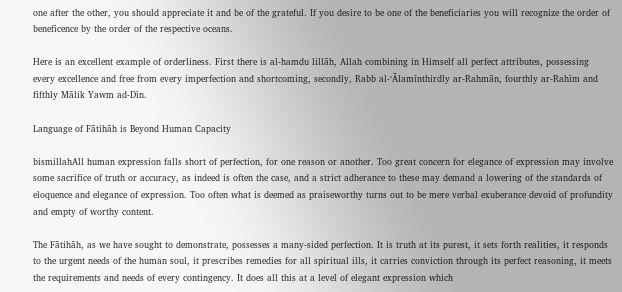one after the other, you should appreciate it and be of the grateful. If you desire to be one of the beneficiaries you will recognize the order of beneficence by the order of the respective oceans.

Here is an excellent example of orderliness. First there is al-hamdu lillāh, Allah combining in Himself all perfect attributes, possessing every excellence and free from every imperfection and shortcoming, secondly, Rabb al-‘Ālamīnthirdly ar-Rahmān, fourthly ar-Rahīm and fifthly Mālik Yawm ad-Dīn.

Language of Fātihāh is Beyond Human Capacity

bismillahAll human expression falls short of perfection, for one reason or another. Too great concern for elegance of expression may involve some sacrifice of truth or accuracy, as indeed is often the case, and a strict adherance to these may demand a lowering of the standards of eloquence and elegance of expression. Too often what is deemed as praiseworthy turns out to be mere verbal exuberance devoid of profundity and empty of worthy content.

The Fātihāh, as we have sought to demonstrate, possesses a many-sided perfection. It is truth at its purest, it sets forth realities, it responds to the urgent needs of the human soul, it prescribes remedies for all spiritual ills, it carries conviction through its perfect reasoning, it meets the requirements and needs of every contingency. It does all this at a level of elegant expression which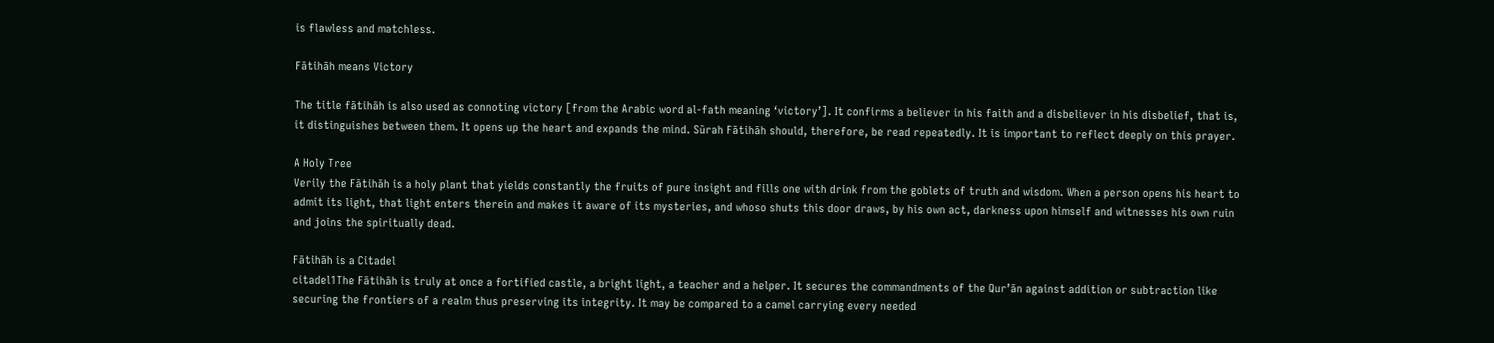is flawless and matchless.

Fātihāh means Victory

The title fātihāh is also used as connoting victory [from the Arabic word al-fath meaning ‘victory’]. It confirms a believer in his faith and a disbeliever in his disbelief, that is, it distinguishes between them. It opens up the heart and expands the mind. Sūrah Fātihāh should, therefore, be read repeatedly. It is important to reflect deeply on this prayer.

A Holy Tree
Verily the Fātihāh is a holy plant that yields constantly the fruits of pure insight and fills one with drink from the goblets of truth and wisdom. When a person opens his heart to admit its light, that light enters therein and makes it aware of its mysteries, and whoso shuts this door draws, by his own act, darkness upon himself and witnesses his own ruin and joins the spiritually dead.

Fātihāh is a Citadel
citadel1The Fātihāh is truly at once a fortified castle, a bright light, a teacher and a helper. It secures the commandments of the Qur’ān against addition or subtraction like securing the frontiers of a realm thus preserving its integrity. It may be compared to a camel carrying every needed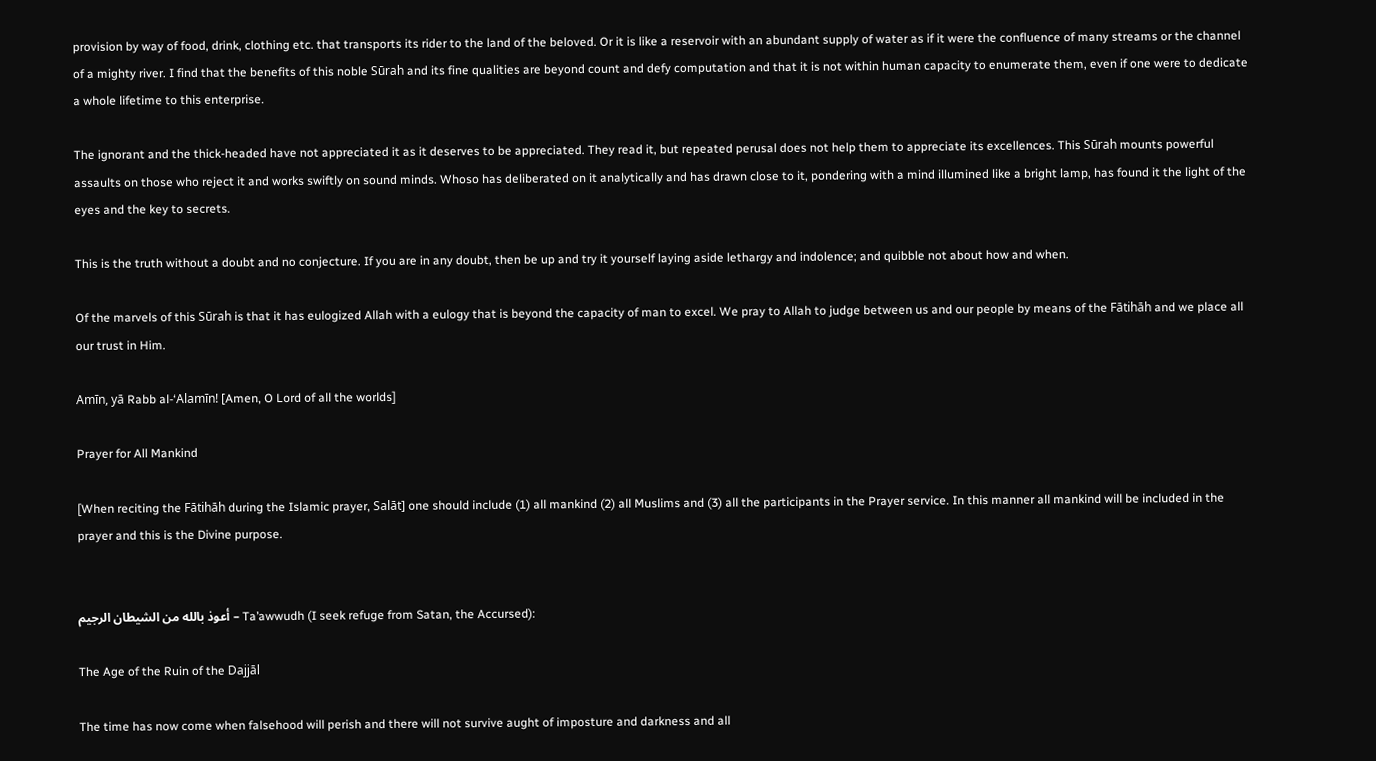provision by way of food, drink, clothing etc. that transports its rider to the land of the beloved. Or it is like a reservoir with an abundant supply of water as if it were the confluence of many streams or the channel of a mighty river. I find that the benefits of this noble Sūrah and its fine qualities are beyond count and defy computation and that it is not within human capacity to enumerate them, even if one were to dedicate a whole lifetime to this enterprise.

The ignorant and the thick-headed have not appreciated it as it deserves to be appreciated. They read it, but repeated perusal does not help them to appreciate its excellences. This Sūrah mounts powerful assaults on those who reject it and works swiftly on sound minds. Whoso has deliberated on it analytically and has drawn close to it, pondering with a mind illumined like a bright lamp, has found it the light of the eyes and the key to secrets.

This is the truth without a doubt and no conjecture. If you are in any doubt, then be up and try it yourself laying aside lethargy and indolence; and quibble not about how and when.

Of the marvels of this Sūrah is that it has eulogized Allah with a eulogy that is beyond the capacity of man to excel. We pray to Allah to judge between us and our people by means of the Fātihāh and we place all our trust in Him.

Amīn, yā Rabb al-‘Alamīn! [Amen, O Lord of all the worlds]

Prayer for All Mankind

[When reciting the Fātihāh during the Islamic prayer, Salāt] one should include (1) all mankind (2) all Muslims and (3) all the participants in the Prayer service. In this manner all mankind will be included in the prayer and this is the Divine purpose.


أعوذ بالله من الشيطان الرجيم – Ta’awwudh (I seek refuge from Satan, the Accursed):

The Age of the Ruin of the Dajjāl

The time has now come when falsehood will perish and there will not survive aught of imposture and darkness and all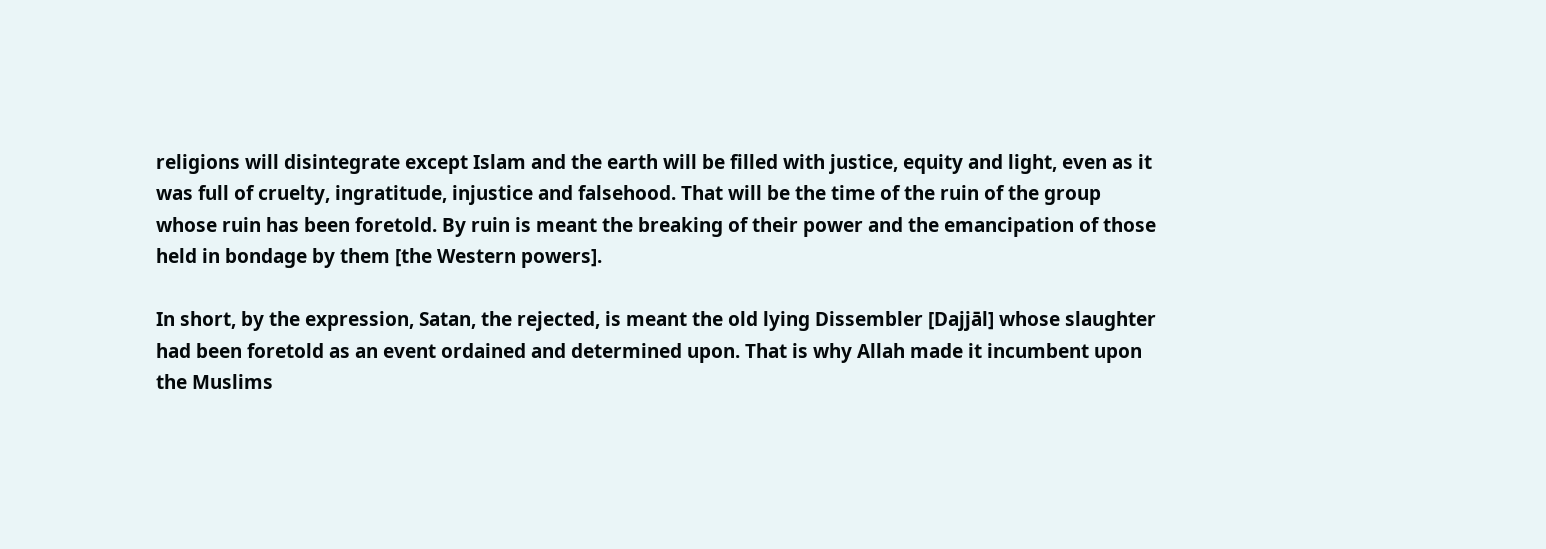religions will disintegrate except Islam and the earth will be filled with justice, equity and light, even as it was full of cruelty, ingratitude, injustice and falsehood. That will be the time of the ruin of the group whose ruin has been foretold. By ruin is meant the breaking of their power and the emancipation of those held in bondage by them [the Western powers].

In short, by the expression, Satan, the rejected, is meant the old lying Dissembler [Dajjāl] whose slaughter had been foretold as an event ordained and determined upon. That is why Allah made it incumbent upon the Muslims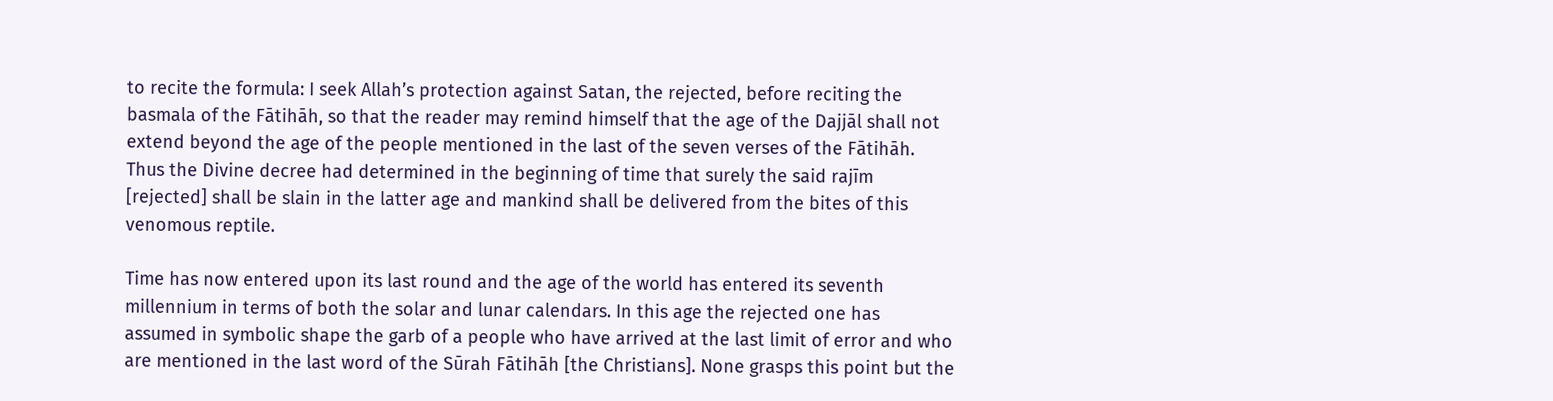to recite the formula: I seek Allah’s protection against Satan, the rejected, before reciting the basmala of the Fātihāh, so that the reader may remind himself that the age of the Dajjāl shall not extend beyond the age of the people mentioned in the last of the seven verses of the Fātihāh. Thus the Divine decree had determined in the beginning of time that surely the said rajīm [rejected] shall be slain in the latter age and mankind shall be delivered from the bites of this venomous reptile.

Time has now entered upon its last round and the age of the world has entered its seventh millennium in terms of both the solar and lunar calendars. In this age the rejected one has assumed in symbolic shape the garb of a people who have arrived at the last limit of error and who are mentioned in the last word of the Sūrah Fātihāh [the Christians]. None grasps this point but the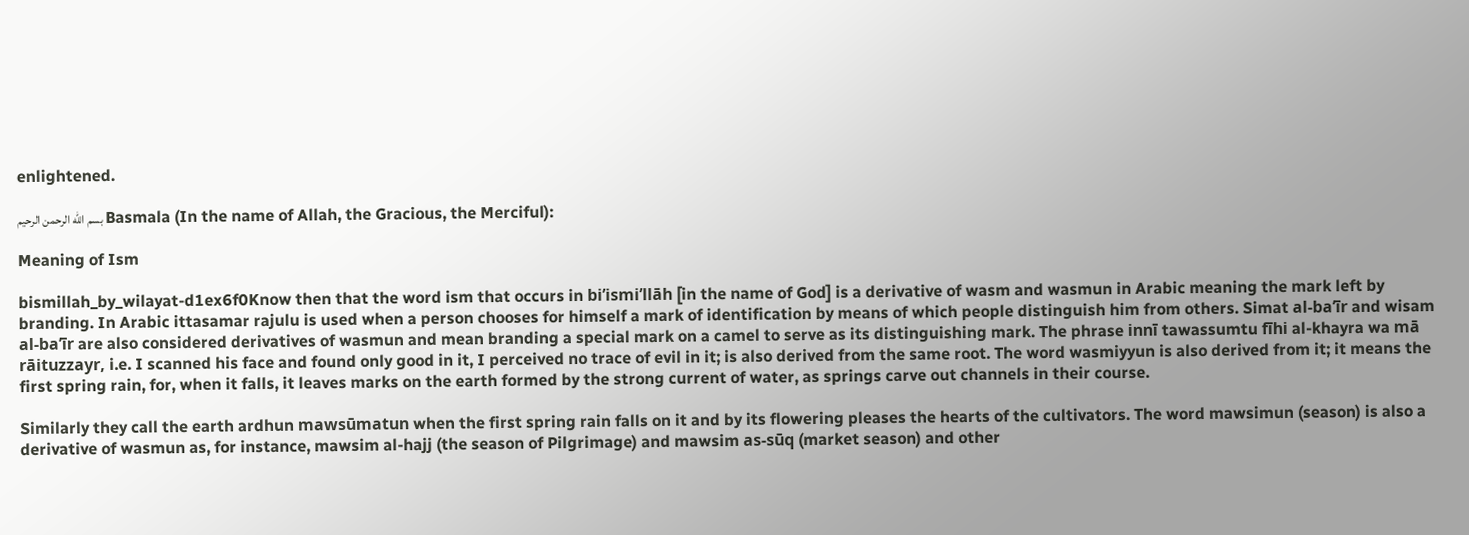enlightened.

بسم الله الرحمن الرحيم Basmala (In the name of Allah, the Gracious, the Merciful):

Meaning of Ism

bismillah_by_wilayat-d1ex6f0Know then that the word ism that occurs in bi’ismi’llāh [in the name of God] is a derivative of wasm and wasmun in Arabic meaning the mark left by branding. In Arabic ittasamar rajulu is used when a person chooses for himself a mark of identification by means of which people distinguish him from others. Simat al-ba’īr and wisam al-ba’īr are also considered derivatives of wasmun and mean branding a special mark on a camel to serve as its distinguishing mark. The phrase innī tawassumtu fīhi al-khayra wa mā rāituzzayr, i.e. I scanned his face and found only good in it, I perceived no trace of evil in it; is also derived from the same root. The word wasmiyyun is also derived from it; it means the first spring rain, for, when it falls, it leaves marks on the earth formed by the strong current of water, as springs carve out channels in their course.

Similarly they call the earth ardhun mawsūmatun when the first spring rain falls on it and by its flowering pleases the hearts of the cultivators. The word mawsimun (season) is also a derivative of wasmun as, for instance, mawsim al-hajj (the season of Pilgrimage) and mawsim as-sūq (market season) and other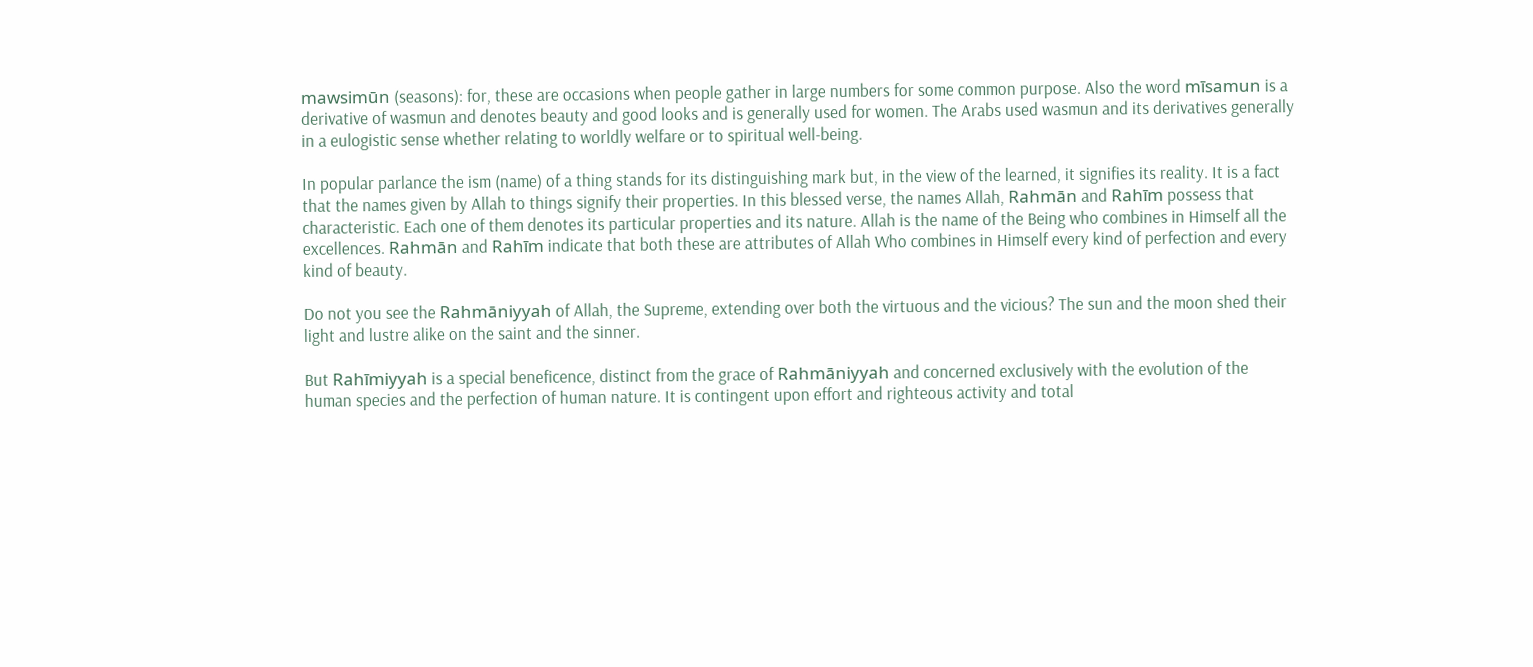mawsimūn (seasons): for, these are occasions when people gather in large numbers for some common purpose. Also the word mīsamun is a derivative of wasmun and denotes beauty and good looks and is generally used for women. The Arabs used wasmun and its derivatives generally in a eulogistic sense whether relating to worldly welfare or to spiritual well-being.

In popular parlance the ism (name) of a thing stands for its distinguishing mark but, in the view of the learned, it signifies its reality. It is a fact that the names given by Allah to things signify their properties. In this blessed verse, the names Allah, Rahmān and Rahīm possess that characteristic. Each one of them denotes its particular properties and its nature. Allah is the name of the Being who combines in Himself all the excellences. Rahmān and Rahīm indicate that both these are attributes of Allah Who combines in Himself every kind of perfection and every kind of beauty.

Do not you see the Rahmāniyyah of Allah, the Supreme, extending over both the virtuous and the vicious? The sun and the moon shed their light and lustre alike on the saint and the sinner.

But Rahīmiyyah is a special beneficence, distinct from the grace of Rahmāniyyah and concerned exclusively with the evolution of the human species and the perfection of human nature. It is contingent upon effort and righteous activity and total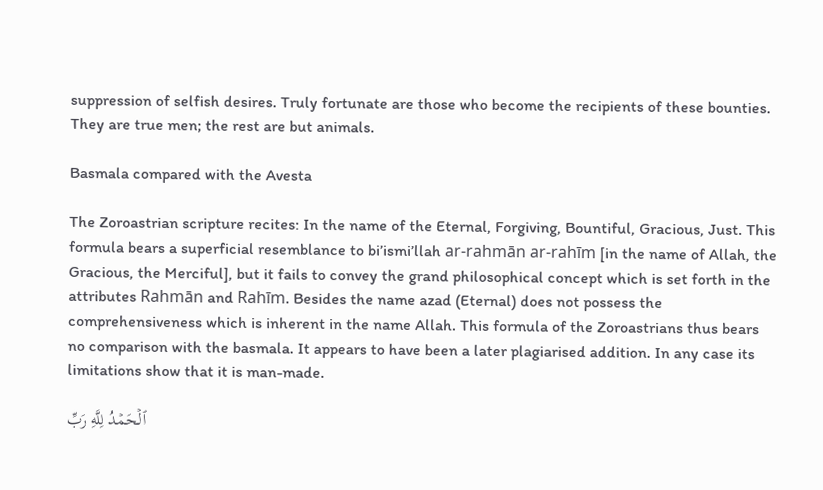suppression of selfish desires. Truly fortunate are those who become the recipients of these bounties. They are true men; the rest are but animals.

Basmala compared with the Avesta

The Zoroastrian scripture recites: In the name of the Eternal, Forgiving, Bountiful, Gracious, Just. This formula bears a superficial resemblance to bi’ismi’llah ar-rahmān ar-rahīm [in the name of Allah, the Gracious, the Merciful], but it fails to convey the grand philosophical concept which is set forth in the attributes Rahmān and Rahīm. Besides the name azad (Eternal) does not possess the comprehensiveness which is inherent in the name Allah. This formula of the Zoroastrians thus bears no comparison with the basmala. It appears to have been a later plagiarised addition. In any case its limitations show that it is man-made.

ٱلۡحَمۡدُ لِلَّهِ رَبِّ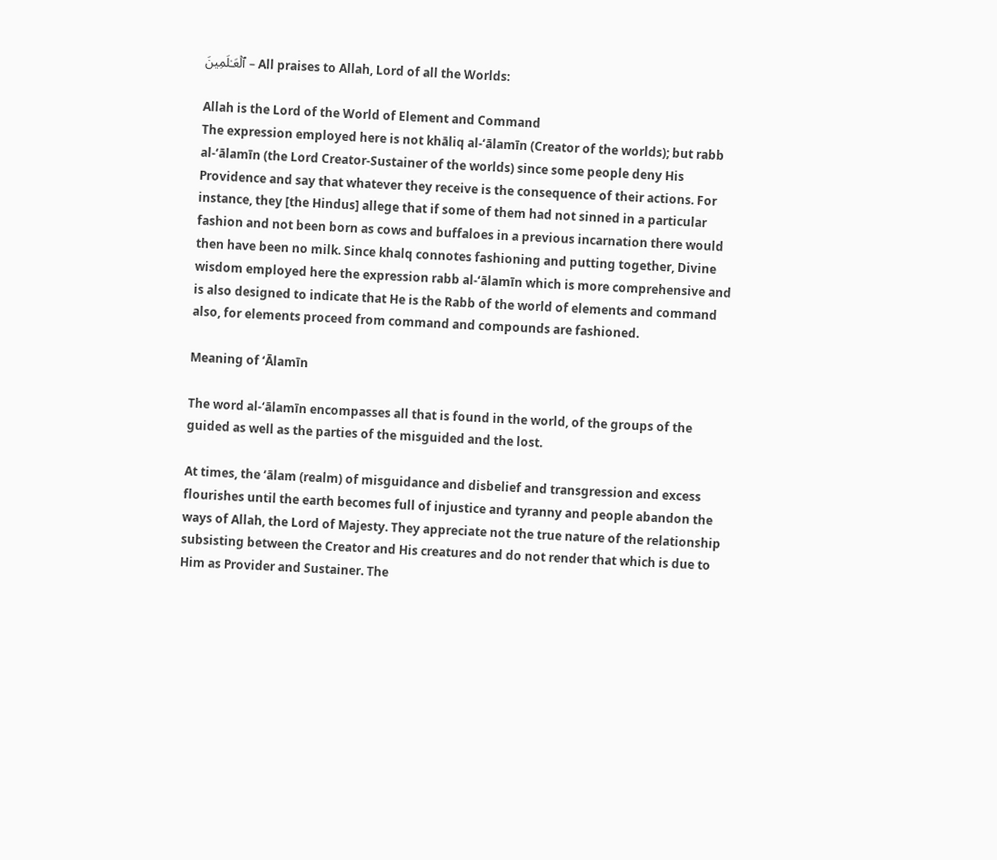ٱلۡعَـٰلَمِينَ – All praises to Allah, Lord of all the Worlds:

Allah is the Lord of the World of Element and Command
The expression employed here is not khāliq al-‘ālamīn (Creator of the worlds); but rabb al-‘ālamīn (the Lord Creator-Sustainer of the worlds) since some people deny His Providence and say that whatever they receive is the consequence of their actions. For instance, they [the Hindus] allege that if some of them had not sinned in a particular fashion and not been born as cows and buffaloes in a previous incarnation there would then have been no milk. Since khalq connotes fashioning and putting together, Divine wisdom employed here the expression rabb al-‘ālamīn which is more comprehensive and is also designed to indicate that He is the Rabb of the world of elements and command also, for elements proceed from command and compounds are fashioned.

Meaning of ‘Ālamīn

The word al-‘ālamīn encompasses all that is found in the world, of the groups of the guided as well as the parties of the misguided and the lost.

At times, the ‘ālam (realm) of misguidance and disbelief and transgression and excess flourishes until the earth becomes full of injustice and tyranny and people abandon the ways of Allah, the Lord of Majesty. They appreciate not the true nature of the relationship subsisting between the Creator and His creatures and do not render that which is due to Him as Provider and Sustainer. The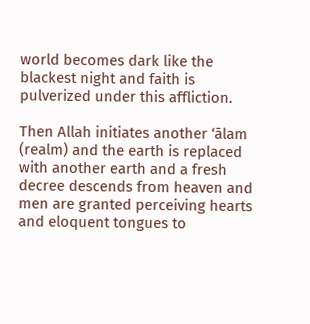world becomes dark like the blackest night and faith is pulverized under this affliction.

Then Allah initiates another ‘ālam (realm) and the earth is replaced with another earth and a fresh decree descends from heaven and men are granted perceiving hearts and eloquent tongues to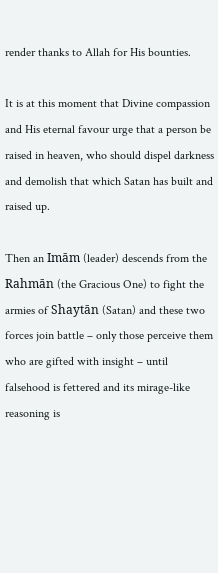render thanks to Allah for His bounties.

It is at this moment that Divine compassion and His eternal favour urge that a person be raised in heaven, who should dispel darkness and demolish that which Satan has built and raised up.

Then an Imām (leader) descends from the Rahmān (the Gracious One) to fight the armies of Shaytān (Satan) and these two forces join battle – only those perceive them who are gifted with insight – until falsehood is fettered and its mirage-like reasoning is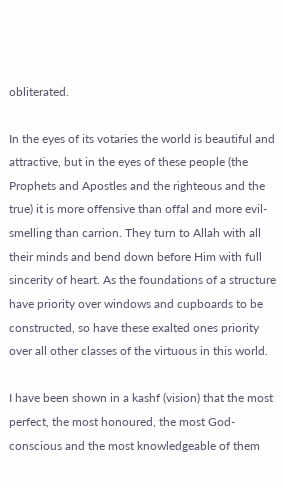obliterated.

In the eyes of its votaries the world is beautiful and attractive, but in the eyes of these people (the Prophets and Apostles and the righteous and the true) it is more offensive than offal and more evil-smelling than carrion. They turn to Allah with all their minds and bend down before Him with full sincerity of heart. As the foundations of a structure have priority over windows and cupboards to be constructed, so have these exalted ones priority over all other classes of the virtuous in this world.

I have been shown in a kashf (vision) that the most perfect, the most honoured, the most God-conscious and the most knowledgeable of them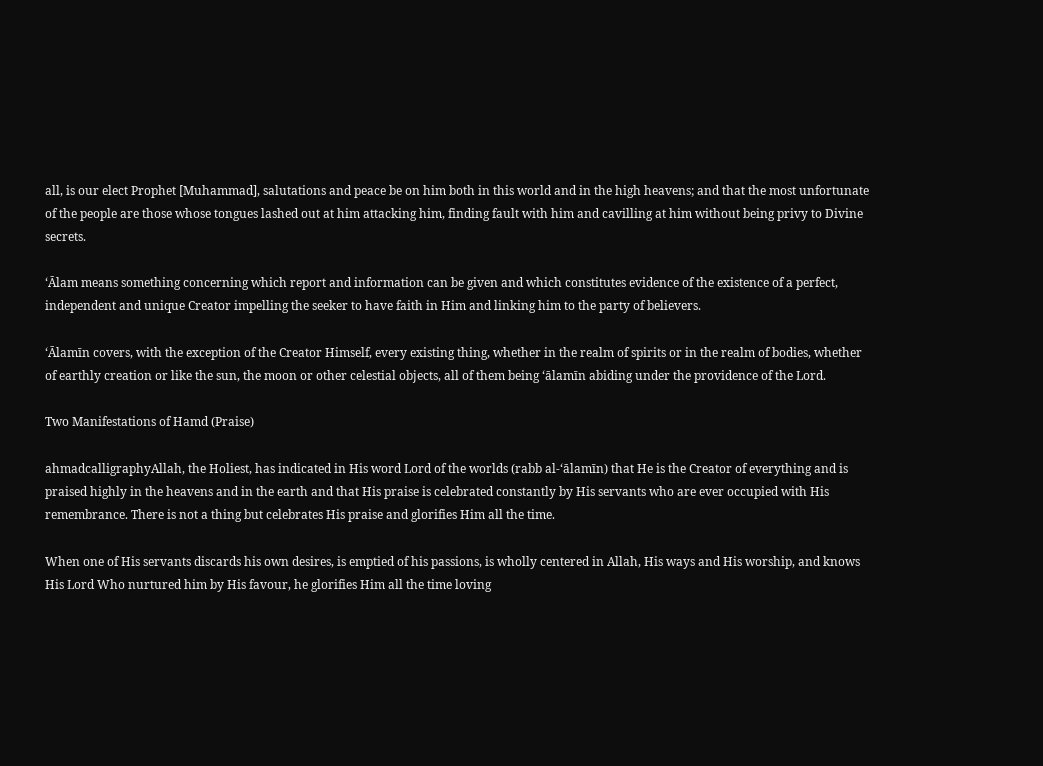all, is our elect Prophet [Muhammad], salutations and peace be on him both in this world and in the high heavens; and that the most unfortunate of the people are those whose tongues lashed out at him attacking him, finding fault with him and cavilling at him without being privy to Divine secrets.

‘Ālam means something concerning which report and information can be given and which constitutes evidence of the existence of a perfect, independent and unique Creator impelling the seeker to have faith in Him and linking him to the party of believers.

‘Ālamīn covers, with the exception of the Creator Himself, every existing thing, whether in the realm of spirits or in the realm of bodies, whether of earthly creation or like the sun, the moon or other celestial objects, all of them being ‘ālamīn abiding under the providence of the Lord.

Two Manifestations of Hamd (Praise)

ahmadcalligraphyAllah, the Holiest, has indicated in His word Lord of the worlds (rabb al-‘ālamīn) that He is the Creator of everything and is praised highly in the heavens and in the earth and that His praise is celebrated constantly by His servants who are ever occupied with His remembrance. There is not a thing but celebrates His praise and glorifies Him all the time.

When one of His servants discards his own desires, is emptied of his passions, is wholly centered in Allah, His ways and His worship, and knows His Lord Who nurtured him by His favour, he glorifies Him all the time loving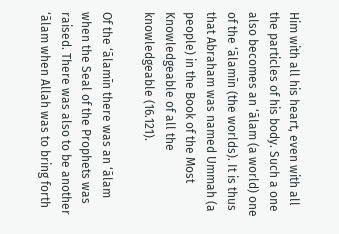Him with all his heart, even with all the particles of his body. Such a one also becomes an ‘ālam (a world) one of the ‘ālamīn (the worlds). It is thus that Abraham was named Ummah (a people) in the Book of the Most Knowledgeable of all the knowledgeable (16.121).

Of the ‘ālamīn there was an ‘ālam when the Seal of the Prophets was raised. There was also to be another ‘ālam when Allah was to bring forth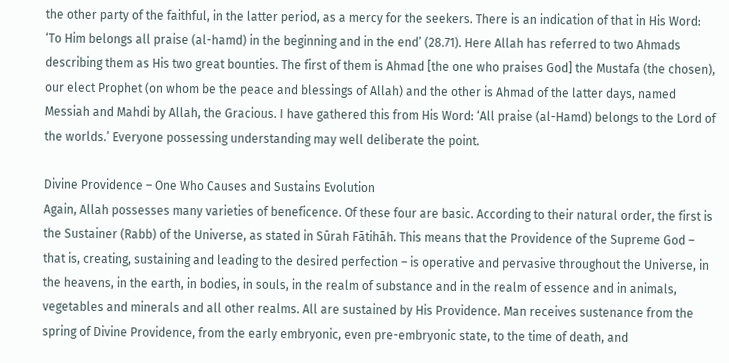the other party of the faithful, in the latter period, as a mercy for the seekers. There is an indication of that in His Word: ‘To Him belongs all praise (al-hamd) in the beginning and in the end’ (28.71). Here Allah has referred to two Ahmads describing them as His two great bounties. The first of them is Ahmad [the one who praises God] the Mustafa (the chosen), our elect Prophet (on whom be the peace and blessings of Allah) and the other is Ahmad of the latter days, named Messiah and Mahdi by Allah, the Gracious. I have gathered this from His Word: ‘All praise (al-Hamd) belongs to the Lord of the worlds.’ Everyone possessing understanding may well deliberate the point.

Divine Providence – One Who Causes and Sustains Evolution
Again, Allah possesses many varieties of beneficence. Of these four are basic. According to their natural order, the first is the Sustainer (Rabb) of the Universe, as stated in Sūrah Fātihāh. This means that the Providence of the Supreme God – that is, creating, sustaining and leading to the desired perfection – is operative and pervasive throughout the Universe, in the heavens, in the earth, in bodies, in souls, in the realm of substance and in the realm of essence and in animals, vegetables and minerals and all other realms. All are sustained by His Providence. Man receives sustenance from the spring of Divine Providence, from the early embryonic, even pre-embryonic state, to the time of death, and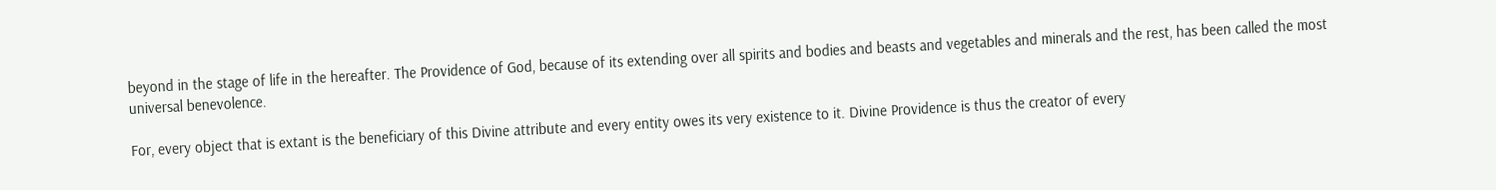beyond in the stage of life in the hereafter. The Providence of God, because of its extending over all spirits and bodies and beasts and vegetables and minerals and the rest, has been called the most universal benevolence.

For, every object that is extant is the beneficiary of this Divine attribute and every entity owes its very existence to it. Divine Providence is thus the creator of every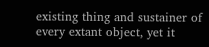existing thing and sustainer of every extant object, yet it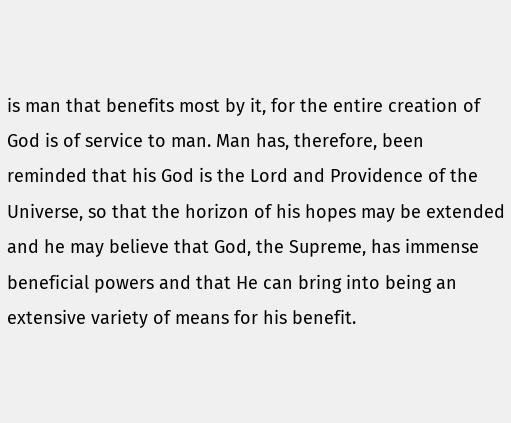is man that benefits most by it, for the entire creation of God is of service to man. Man has, therefore, been reminded that his God is the Lord and Providence of the Universe, so that the horizon of his hopes may be extended and he may believe that God, the Supreme, has immense beneficial powers and that He can bring into being an extensive variety of means for his benefit.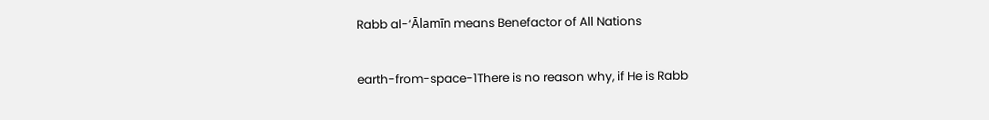Rabb al-‘Ālamīn means Benefactor of All Nations

earth-from-space-1There is no reason why, if He is Rabb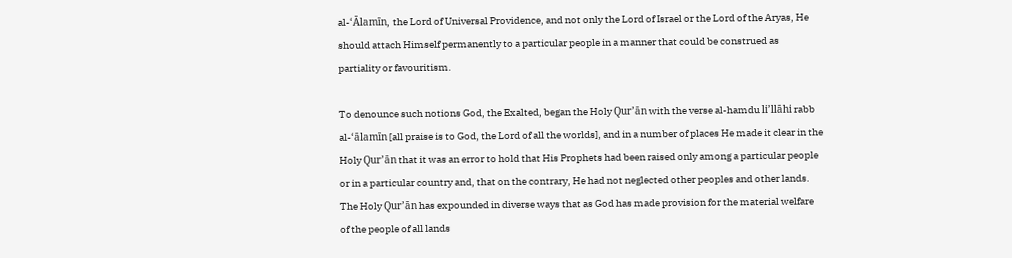al-‘Ālamīn, the Lord of Universal Providence, and not only the Lord of Israel or the Lord of the Aryas, He should attach Himself permanently to a particular people in a manner that could be construed as partiality or favouritism.

To denounce such notions God, the Exalted, began the Holy Qur’ān with the verse al-hamdu li’llāhi rabb al-‘ālamīn [all praise is to God, the Lord of all the worlds], and in a number of places He made it clear in the Holy Qur’ān that it was an error to hold that His Prophets had been raised only among a particular people or in a particular country and, that on the contrary, He had not neglected other peoples and other lands. The Holy Qur’ān has expounded in diverse ways that as God has made provision for the material welfare of the people of all lands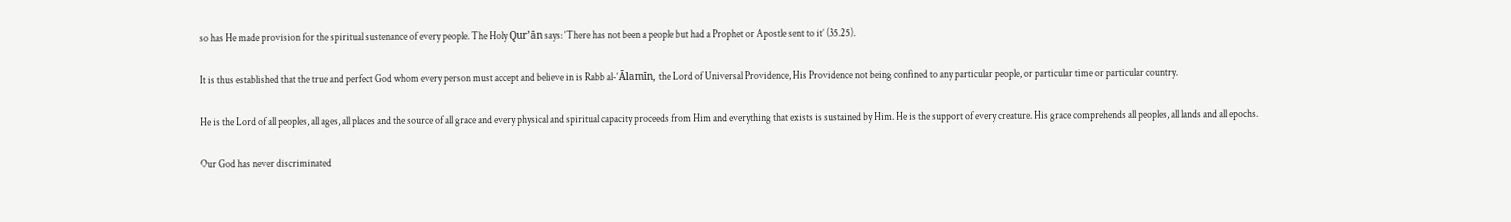so has He made provision for the spiritual sustenance of every people. The Holy Qur’ān says: ‘There has not been a people but had a Prophet or Apostle sent to it’ (35.25).

It is thus established that the true and perfect God whom every person must accept and believe in is Rabb al-‘Ālamīn, the Lord of Universal Providence, His Providence not being confined to any particular people, or particular time or particular country.

He is the Lord of all peoples, all ages, all places and the source of all grace and every physical and spiritual capacity proceeds from Him and everything that exists is sustained by Him. He is the support of every creature. His grace comprehends all peoples, all lands and all epochs.

Our God has never discriminated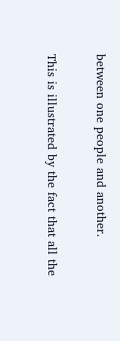between one people and another.

This is illustrated by the fact that all the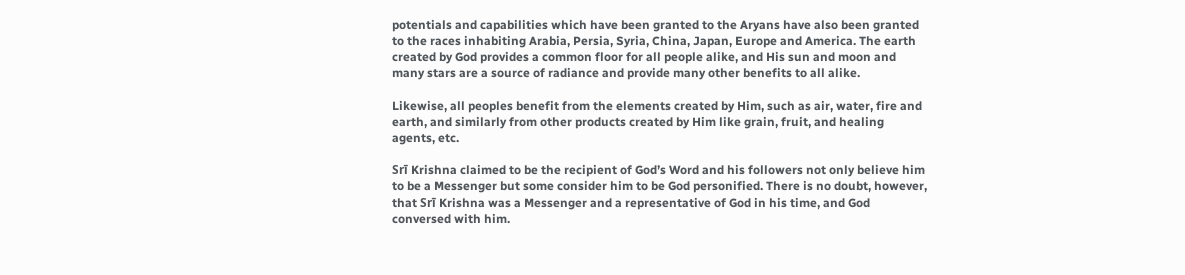potentials and capabilities which have been granted to the Aryans have also been granted to the races inhabiting Arabia, Persia, Syria, China, Japan, Europe and America. The earth created by God provides a common floor for all people alike, and His sun and moon and many stars are a source of radiance and provide many other benefits to all alike.

Likewise, all peoples benefit from the elements created by Him, such as air, water, fire and earth, and similarly from other products created by Him like grain, fruit, and healing agents, etc.

Srī Krishna claimed to be the recipient of God’s Word and his followers not only believe him to be a Messenger but some consider him to be God personified. There is no doubt, however, that Srī Krishna was a Messenger and a representative of God in his time, and God conversed with him.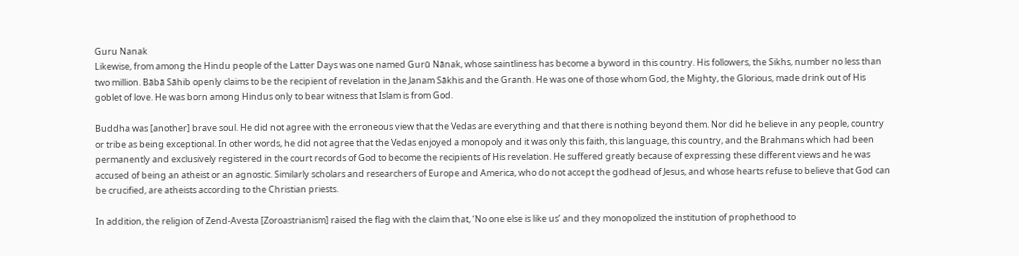Guru Nanak
Likewise, from among the Hindu people of the Latter Days was one named Gurū Nānak, whose saintliness has become a byword in this country. His followers, the Sikhs, number no less than two million. Bābā Sāhib openly claims to be the recipient of revelation in the Janam Sākhis and the Granth. He was one of those whom God, the Mighty, the Glorious, made drink out of His goblet of love. He was born among Hindus only to bear witness that Islam is from God.

Buddha was [another] brave soul. He did not agree with the erroneous view that the Vedas are everything and that there is nothing beyond them. Nor did he believe in any people, country or tribe as being exceptional. In other words, he did not agree that the Vedas enjoyed a monopoly and it was only this faith, this language, this country, and the Brahmans which had been permanently and exclusively registered in the court records of God to become the recipients of His revelation. He suffered greatly because of expressing these different views and he was accused of being an atheist or an agnostic. Similarly scholars and researchers of Europe and America, who do not accept the godhead of Jesus, and whose hearts refuse to believe that God can be crucified, are atheists according to the Christian priests.

In addition, the religion of Zend-Avesta [Zoroastrianism] raised the flag with the claim that, ‘No one else is like us’ and they monopolized the institution of prophethood to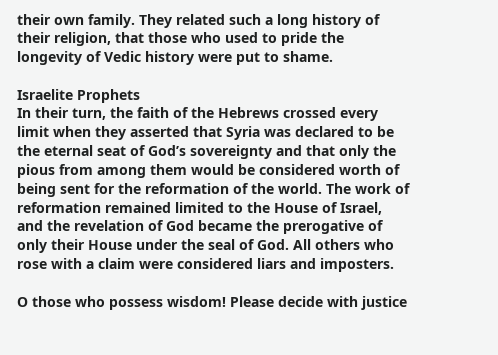their own family. They related such a long history of their religion, that those who used to pride the longevity of Vedic history were put to shame.

Israelite Prophets
In their turn, the faith of the Hebrews crossed every limit when they asserted that Syria was declared to be the eternal seat of God’s sovereignty and that only the pious from among them would be considered worth of being sent for the reformation of the world. The work of reformation remained limited to the House of Israel, and the revelation of God became the prerogative of only their House under the seal of God. All others who rose with a claim were considered liars and imposters.

O those who possess wisdom! Please decide with justice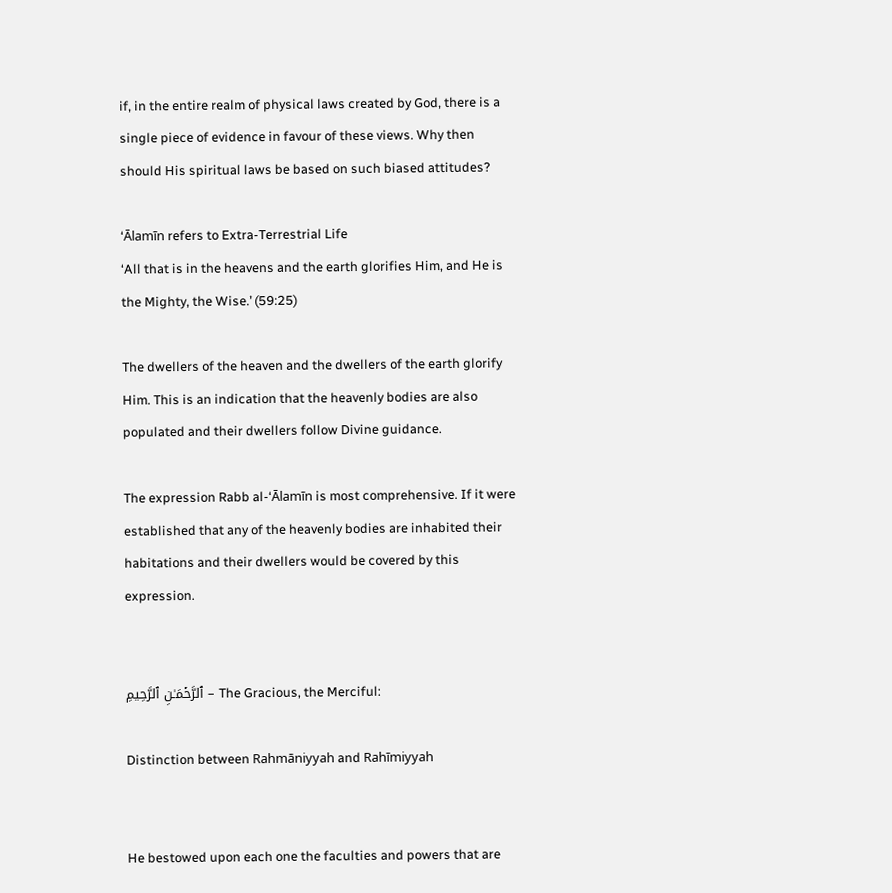if, in the entire realm of physical laws created by God, there is a single piece of evidence in favour of these views. Why then should His spiritual laws be based on such biased attitudes?

‘Ālamīn refers to Extra-Terrestrial Life
‘All that is in the heavens and the earth glorifies Him, and He is the Mighty, the Wise.’ (59:25)

The dwellers of the heaven and the dwellers of the earth glorify Him. This is an indication that the heavenly bodies are also populated and their dwellers follow Divine guidance.

The expression Rabb al-‘Ālamīn is most comprehensive. If it were established that any of the heavenly bodies are inhabited their habitations and their dwellers would be covered by this expression.


ٱلرَّحۡمَـٰنِ ٱلرَّحِيمِ – The Gracious, the Merciful:

Distinction between Rahmāniyyah and Rahīmiyyah


He bestowed upon each one the faculties and powers that are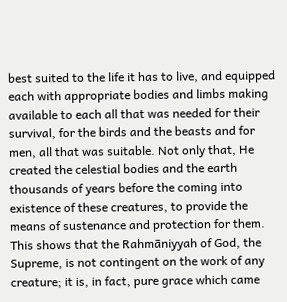best suited to the life it has to live, and equipped each with appropriate bodies and limbs making available to each all that was needed for their survival, for the birds and the beasts and for men, all that was suitable. Not only that, He created the celestial bodies and the earth thousands of years before the coming into existence of these creatures, to provide the means of sustenance and protection for them. This shows that the Rahmāniyyah of God, the Supreme, is not contingent on the work of any creature; it is, in fact, pure grace which came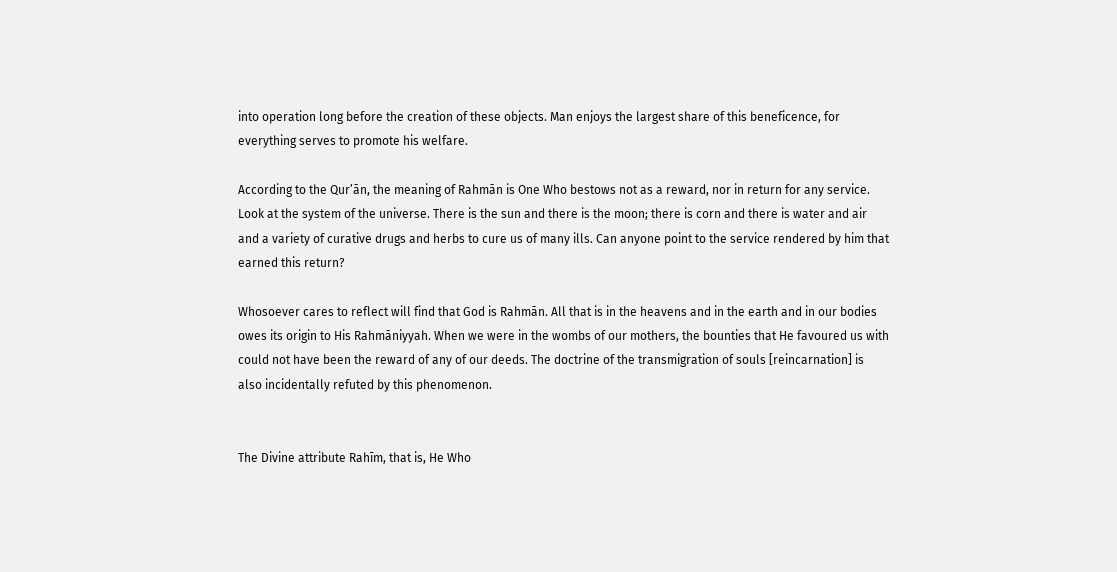into operation long before the creation of these objects. Man enjoys the largest share of this beneficence, for everything serves to promote his welfare.

According to the Qur’ān, the meaning of Rahmān is One Who bestows not as a reward, nor in return for any service. Look at the system of the universe. There is the sun and there is the moon; there is corn and there is water and air and a variety of curative drugs and herbs to cure us of many ills. Can anyone point to the service rendered by him that earned this return?

Whosoever cares to reflect will find that God is Rahmān. All that is in the heavens and in the earth and in our bodies owes its origin to His Rahmāniyyah. When we were in the wombs of our mothers, the bounties that He favoured us with could not have been the reward of any of our deeds. The doctrine of the transmigration of souls [reincarnation] is also incidentally refuted by this phenomenon.


The Divine attribute Rahīm, that is, He Who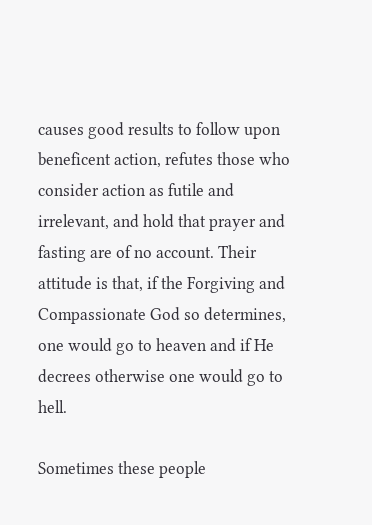causes good results to follow upon beneficent action, refutes those who consider action as futile and irrelevant, and hold that prayer and fasting are of no account. Their attitude is that, if the Forgiving and Compassionate God so determines, one would go to heaven and if He decrees otherwise one would go to hell.

Sometimes these people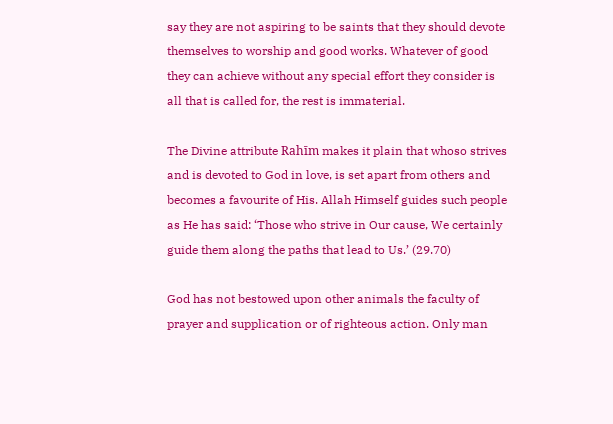say they are not aspiring to be saints that they should devote themselves to worship and good works. Whatever of good they can achieve without any special effort they consider is all that is called for, the rest is immaterial.

The Divine attribute Rahīm makes it plain that whoso strives and is devoted to God in love, is set apart from others and becomes a favourite of His. Allah Himself guides such people as He has said: ‘Those who strive in Our cause, We certainly guide them along the paths that lead to Us.’ (29.70)

God has not bestowed upon other animals the faculty of prayer and supplication or of righteous action. Only man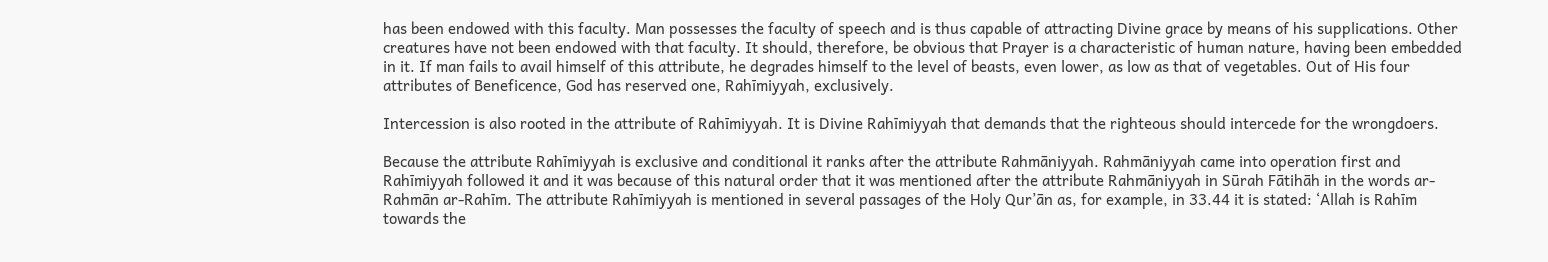has been endowed with this faculty. Man possesses the faculty of speech and is thus capable of attracting Divine grace by means of his supplications. Other creatures have not been endowed with that faculty. It should, therefore, be obvious that Prayer is a characteristic of human nature, having been embedded in it. If man fails to avail himself of this attribute, he degrades himself to the level of beasts, even lower, as low as that of vegetables. Out of His four attributes of Beneficence, God has reserved one, Rahīmiyyah, exclusively.

Intercession is also rooted in the attribute of Rahīmiyyah. It is Divine Rahīmiyyah that demands that the righteous should intercede for the wrongdoers.

Because the attribute Rahīmiyyah is exclusive and conditional it ranks after the attribute Rahmāniyyah. Rahmāniyyah came into operation first and Rahīmiyyah followed it and it was because of this natural order that it was mentioned after the attribute Rahmāniyyah in Sūrah Fātihāh in the words ar-Rahmān ar-Rahīm. The attribute Rahīmiyyah is mentioned in several passages of the Holy Qur’ān as, for example, in 33.44 it is stated: ‘Allah is Rahīm towards the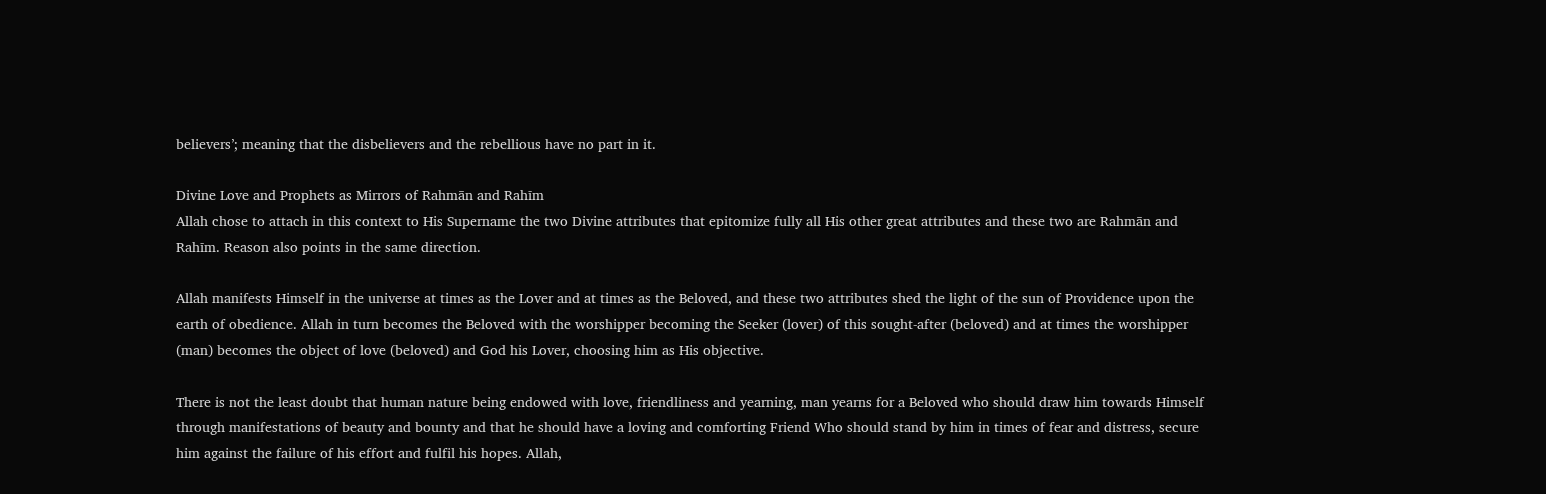believers’; meaning that the disbelievers and the rebellious have no part in it.

Divine Love and Prophets as Mirrors of Rahmān and Rahīm
Allah chose to attach in this context to His Supername the two Divine attributes that epitomize fully all His other great attributes and these two are Rahmān and Rahīm. Reason also points in the same direction.

Allah manifests Himself in the universe at times as the Lover and at times as the Beloved, and these two attributes shed the light of the sun of Providence upon the earth of obedience. Allah in turn becomes the Beloved with the worshipper becoming the Seeker (lover) of this sought-after (beloved) and at times the worshipper (man) becomes the object of love (beloved) and God his Lover, choosing him as His objective.

There is not the least doubt that human nature being endowed with love, friendliness and yearning, man yearns for a Beloved who should draw him towards Himself through manifestations of beauty and bounty and that he should have a loving and comforting Friend Who should stand by him in times of fear and distress, secure him against the failure of his effort and fulfil his hopes. Allah,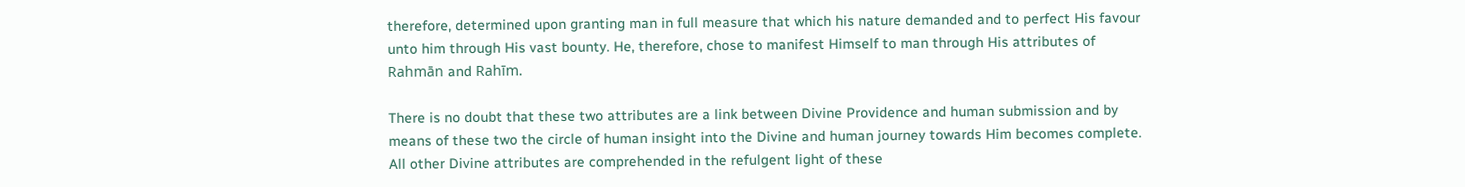therefore, determined upon granting man in full measure that which his nature demanded and to perfect His favour unto him through His vast bounty. He, therefore, chose to manifest Himself to man through His attributes of Rahmān and Rahīm.

There is no doubt that these two attributes are a link between Divine Providence and human submission and by means of these two the circle of human insight into the Divine and human journey towards Him becomes complete. All other Divine attributes are comprehended in the refulgent light of these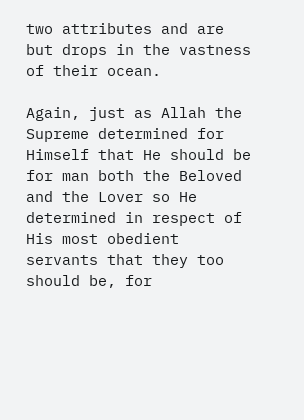two attributes and are but drops in the vastness of their ocean.

Again, just as Allah the Supreme determined for Himself that He should be for man both the Beloved and the Lover so He determined in respect of His most obedient servants that they too should be, for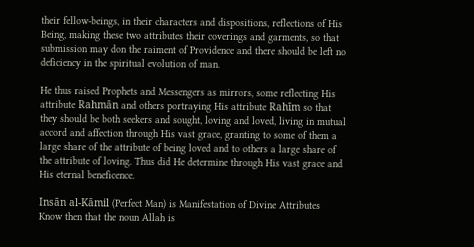their fellow-beings, in their characters and dispositions, reflections of His Being, making these two attributes their coverings and garments, so that submission may don the raiment of Providence and there should be left no deficiency in the spiritual evolution of man.

He thus raised Prophets and Messengers as mirrors, some reflecting His attribute Rahmān and others portraying His attribute Rahīm so that they should be both seekers and sought, loving and loved, living in mutual accord and affection through His vast grace, granting to some of them a large share of the attribute of being loved and to others a large share of the attribute of loving. Thus did He determine through His vast grace and His eternal beneficence.

Insān al-Kāmil (Perfect Man) is Manifestation of Divine Attributes
Know then that the noun Allah is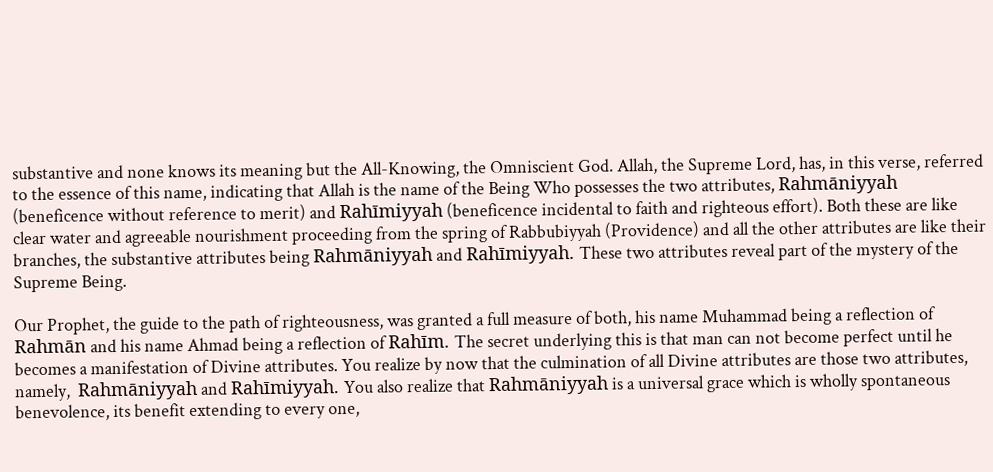substantive and none knows its meaning but the All-Knowing, the Omniscient God. Allah, the Supreme Lord, has, in this verse, referred to the essence of this name, indicating that Allah is the name of the Being Who possesses the two attributes, Rahmāniyyah (beneficence without reference to merit) and Rahīmiyyah (beneficence incidental to faith and righteous effort). Both these are like clear water and agreeable nourishment proceeding from the spring of Rabbubiyyah (Providence) and all the other attributes are like their branches, the substantive attributes being Rahmāniyyah and Rahīmiyyah. These two attributes reveal part of the mystery of the Supreme Being.

Our Prophet, the guide to the path of righteousness, was granted a full measure of both, his name Muhammad being a reflection of Rahmān and his name Ahmad being a reflection of Rahīm. The secret underlying this is that man can not become perfect until he becomes a manifestation of Divine attributes. You realize by now that the culmination of all Divine attributes are those two attributes, namely,  Rahmāniyyah and Rahīmiyyah. You also realize that Rahmāniyyah is a universal grace which is wholly spontaneous benevolence, its benefit extending to every one,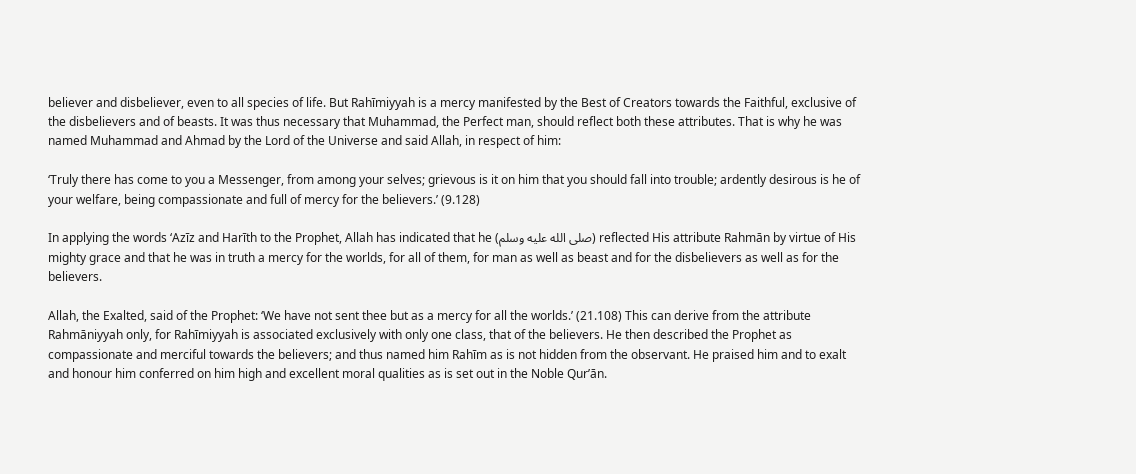believer and disbeliever, even to all species of life. But Rahīmiyyah is a mercy manifested by the Best of Creators towards the Faithful, exclusive of the disbelievers and of beasts. It was thus necessary that Muhammad, the Perfect man, should reflect both these attributes. That is why he was named Muhammad and Ahmad by the Lord of the Universe and said Allah, in respect of him:

‘Truly there has come to you a Messenger, from among your selves; grievous is it on him that you should fall into trouble; ardently desirous is he of your welfare, being compassionate and full of mercy for the believers.’ (9.128)

In applying the words ‘Azīz and Harīth to the Prophet, Allah has indicated that he (صلى الله عليه وسلم) reflected His attribute Rahmān by virtue of His mighty grace and that he was in truth a mercy for the worlds, for all of them, for man as well as beast and for the disbelievers as well as for the believers.

Allah, the Exalted, said of the Prophet: ‘We have not sent thee but as a mercy for all the worlds.’ (21.108) This can derive from the attribute Rahmāniyyah only, for Rahīmiyyah is associated exclusively with only one class, that of the believers. He then described the Prophet as compassionate and merciful towards the believers; and thus named him Rahīm as is not hidden from the observant. He praised him and to exalt and honour him conferred on him high and excellent moral qualities as is set out in the Noble Qur’ān.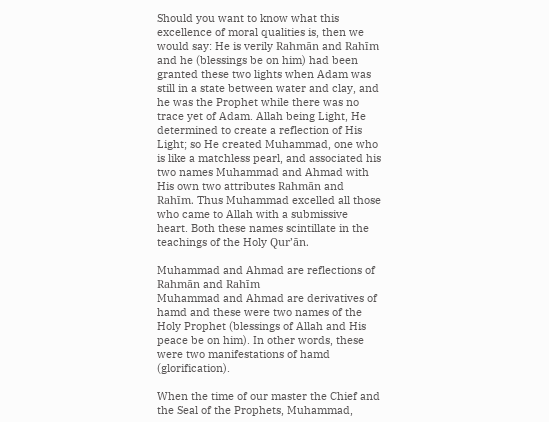Should you want to know what this excellence of moral qualities is, then we would say: He is verily Rahmān and Rahīm and he (blessings be on him) had been granted these two lights when Adam was still in a state between water and clay, and he was the Prophet while there was no trace yet of Adam. Allah being Light, He determined to create a reflection of His Light; so He created Muhammad, one who is like a matchless pearl, and associated his two names Muhammad and Ahmad with His own two attributes Rahmān and Rahīm. Thus Muhammad excelled all those who came to Allah with a submissive heart. Both these names scintillate in the teachings of the Holy Qur’ān.

Muhammad and Ahmad are reflections of Rahmān and Rahīm
Muhammad and Ahmad are derivatives of hamd and these were two names of the Holy Prophet (blessings of Allah and His peace be on him). In other words, these were two manifestations of hamd (glorification).

When the time of our master the Chief and the Seal of the Prophets, Muhammad,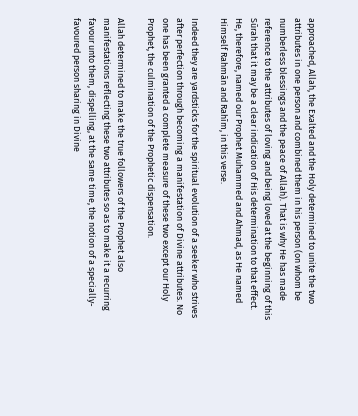approached, Allah, the Exalted and the Holy determined to unite the two attributes in one person and combined them in his person (on whom be numberless blessings and the peace of Allah). That is why He has made reference to the attributes of loving and being loved at the beginning of this Sūrah that it may be a clear indication of His determination to that effect. He, therefore, named our Prophet Muhammed and Ahmad, as He named Himself Rahmān and Rahīm, in this verse.

Indeed they are yardsticks for the spiritual evolution of a seeker who strives after perfection through becoming a manifestation of Divine attributes. No one has been granted a complete measure of these two except our Holy Prophet, the culmination of the Prophetic dispensation.

Allah determined to make the true followers of the Prophet also manifestations reflecting these two attributes so as to make it a recurring favour unto them, dispelling, at the same time, the notion of a specially-favoured person sharing in Divine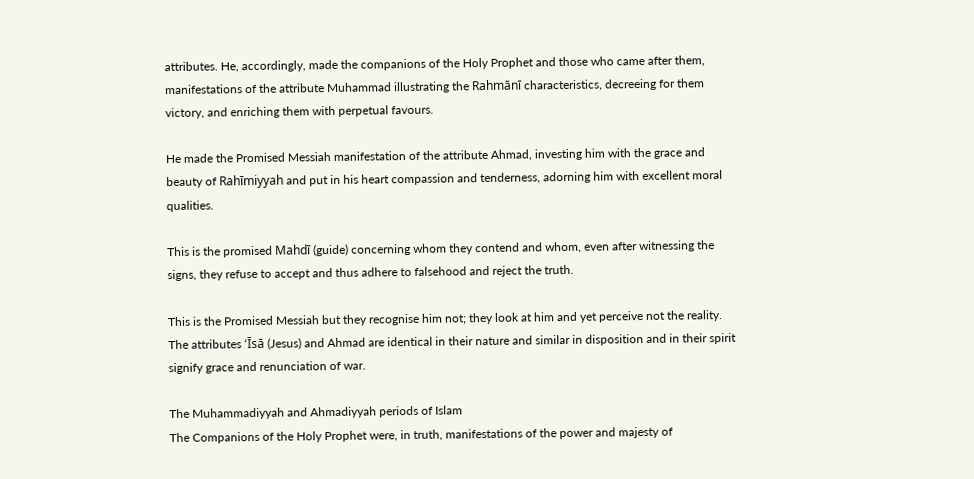attributes. He, accordingly, made the companions of the Holy Prophet and those who came after them, manifestations of the attribute Muhammad illustrating the Rahmānī characteristics, decreeing for them victory, and enriching them with perpetual favours.

He made the Promised Messiah manifestation of the attribute Ahmad, investing him with the grace and beauty of Rahīmiyyah and put in his heart compassion and tenderness, adorning him with excellent moral qualities.

This is the promised Mahdī (guide) concerning whom they contend and whom, even after witnessing the signs, they refuse to accept and thus adhere to falsehood and reject the truth.

This is the Promised Messiah but they recognise him not; they look at him and yet perceive not the reality. The attributes ‘Īsā (Jesus) and Ahmad are identical in their nature and similar in disposition and in their spirit signify grace and renunciation of war.

The Muhammadiyyah and Ahmadiyyah periods of Islam
The Companions of the Holy Prophet were, in truth, manifestations of the power and majesty of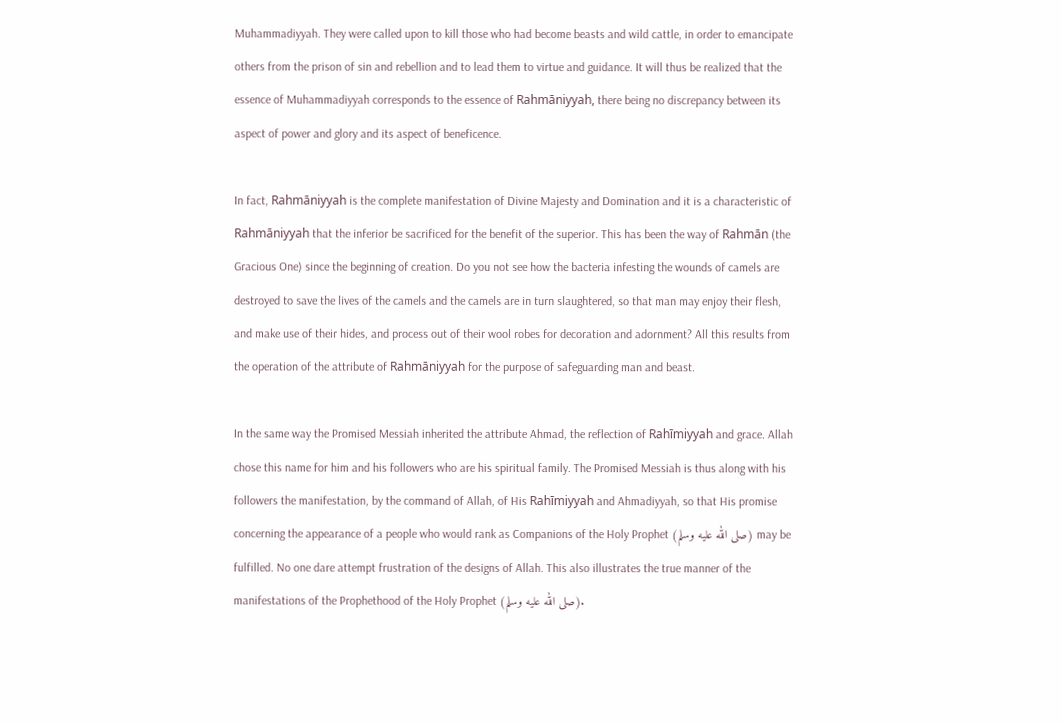Muhammadiyyah. They were called upon to kill those who had become beasts and wild cattle, in order to emancipate others from the prison of sin and rebellion and to lead them to virtue and guidance. It will thus be realized that the essence of Muhammadiyyah corresponds to the essence of Rahmāniyyah, there being no discrepancy between its aspect of power and glory and its aspect of beneficence.

In fact, Rahmāniyyah is the complete manifestation of Divine Majesty and Domination and it is a characteristic of Rahmāniyyah that the inferior be sacrificed for the benefit of the superior. This has been the way of Rahmān (the Gracious One) since the beginning of creation. Do you not see how the bacteria infesting the wounds of camels are destroyed to save the lives of the camels and the camels are in turn slaughtered, so that man may enjoy their flesh, and make use of their hides, and process out of their wool robes for decoration and adornment? All this results from the operation of the attribute of Rahmāniyyah for the purpose of safeguarding man and beast.

In the same way the Promised Messiah inherited the attribute Ahmad, the reflection of Rahīmiyyah and grace. Allah chose this name for him and his followers who are his spiritual family. The Promised Messiah is thus along with his followers the manifestation, by the command of Allah, of His Rahīmiyyah and Ahmadiyyah, so that His promise concerning the appearance of a people who would rank as Companions of the Holy Prophet (صلى الله عليه وسلم) may be fulfilled. No one dare attempt frustration of the designs of Allah. This also illustrates the true manner of the manifestations of the Prophethood of the Holy Prophet (صلى الله عليه وسلم).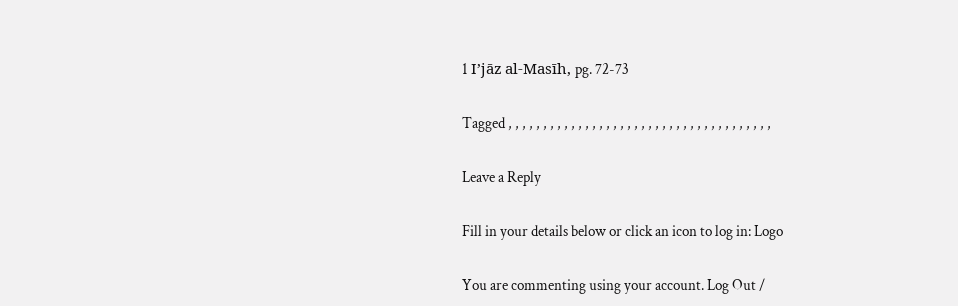1 I’jāz al-Masīh, pg. 72-73

Tagged , , , , , , , , , , , , , , , , , , , , , , , , , , , , , , , , , , , , , ,

Leave a Reply

Fill in your details below or click an icon to log in: Logo

You are commenting using your account. Log Out /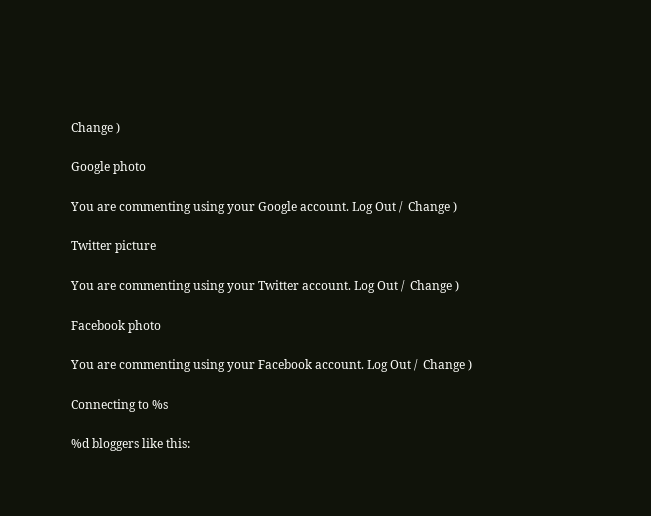Change )

Google photo

You are commenting using your Google account. Log Out /  Change )

Twitter picture

You are commenting using your Twitter account. Log Out /  Change )

Facebook photo

You are commenting using your Facebook account. Log Out /  Change )

Connecting to %s

%d bloggers like this: